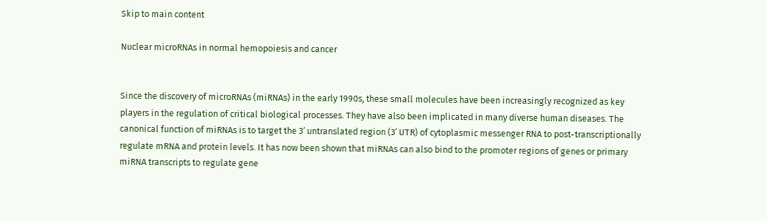Skip to main content

Nuclear microRNAs in normal hemopoiesis and cancer


Since the discovery of microRNAs (miRNAs) in the early 1990s, these small molecules have been increasingly recognized as key players in the regulation of critical biological processes. They have also been implicated in many diverse human diseases. The canonical function of miRNAs is to target the 3′ untranslated region (3′ UTR) of cytoplasmic messenger RNA to post-transcriptionally regulate mRNA and protein levels. It has now been shown that miRNAs can also bind to the promoter regions of genes or primary miRNA transcripts to regulate gene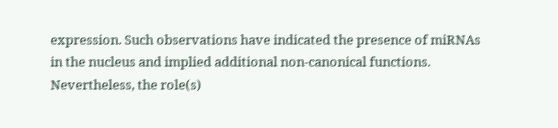expression. Such observations have indicated the presence of miRNAs in the nucleus and implied additional non-canonical functions. Nevertheless, the role(s)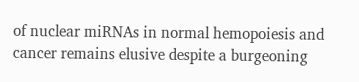of nuclear miRNAs in normal hemopoiesis and cancer remains elusive despite a burgeoning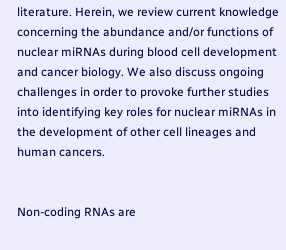literature. Herein, we review current knowledge concerning the abundance and/or functions of nuclear miRNAs during blood cell development and cancer biology. We also discuss ongoing challenges in order to provoke further studies into identifying key roles for nuclear miRNAs in the development of other cell lineages and human cancers.


Non-coding RNAs are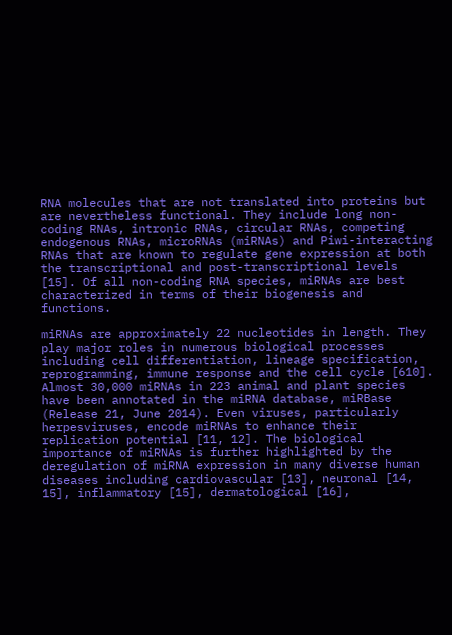RNA molecules that are not translated into proteins but are nevertheless functional. They include long non-coding RNAs, intronic RNAs, circular RNAs, competing endogenous RNAs, microRNAs (miRNAs) and Piwi-interacting RNAs that are known to regulate gene expression at both the transcriptional and post-transcriptional levels [15]. Of all non-coding RNA species, miRNAs are best characterized in terms of their biogenesis and functions.

miRNAs are approximately 22 nucleotides in length. They play major roles in numerous biological processes including cell differentiation, lineage specification, reprogramming, immune response and the cell cycle [610]. Almost 30,000 miRNAs in 223 animal and plant species have been annotated in the miRNA database, miRBase (Release 21, June 2014). Even viruses, particularly herpesviruses, encode miRNAs to enhance their replication potential [11, 12]. The biological importance of miRNAs is further highlighted by the deregulation of miRNA expression in many diverse human diseases including cardiovascular [13], neuronal [14, 15], inflammatory [15], dermatological [16],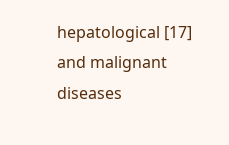hepatological [17] and malignant diseases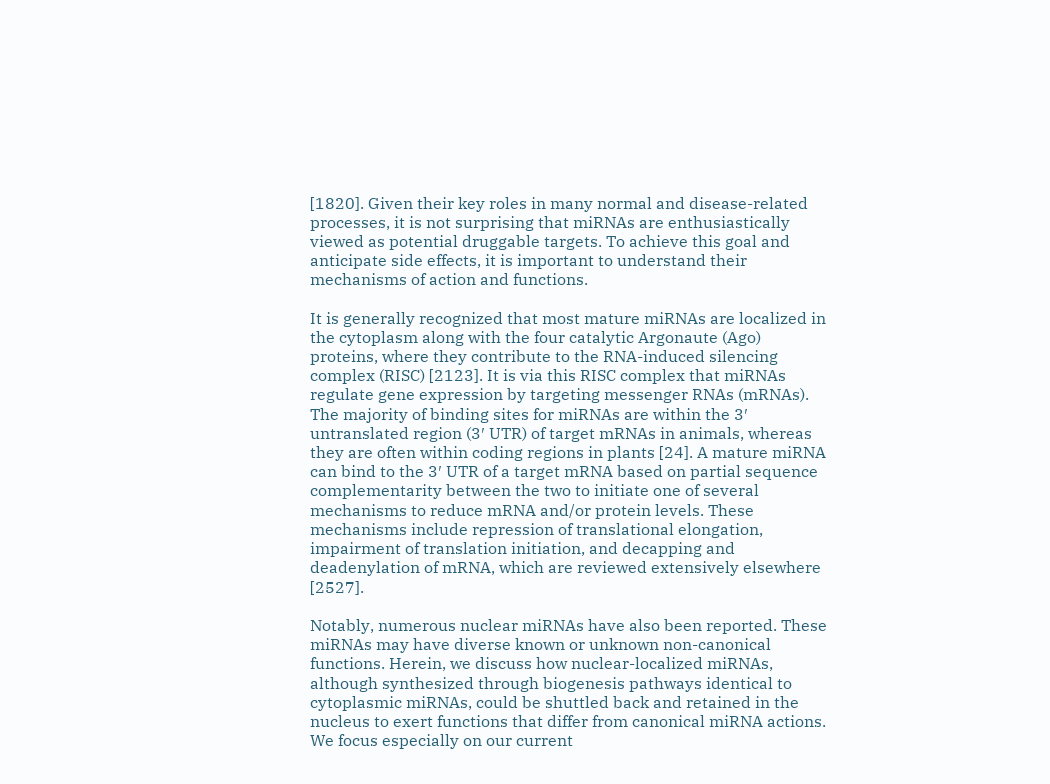[1820]. Given their key roles in many normal and disease-related processes, it is not surprising that miRNAs are enthusiastically viewed as potential druggable targets. To achieve this goal and anticipate side effects, it is important to understand their mechanisms of action and functions.

It is generally recognized that most mature miRNAs are localized in the cytoplasm along with the four catalytic Argonaute (Ago) proteins, where they contribute to the RNA-induced silencing complex (RISC) [2123]. It is via this RISC complex that miRNAs regulate gene expression by targeting messenger RNAs (mRNAs). The majority of binding sites for miRNAs are within the 3′ untranslated region (3′ UTR) of target mRNAs in animals, whereas they are often within coding regions in plants [24]. A mature miRNA can bind to the 3′ UTR of a target mRNA based on partial sequence complementarity between the two to initiate one of several mechanisms to reduce mRNA and/or protein levels. These mechanisms include repression of translational elongation, impairment of translation initiation, and decapping and deadenylation of mRNA, which are reviewed extensively elsewhere [2527].

Notably, numerous nuclear miRNAs have also been reported. These miRNAs may have diverse known or unknown non-canonical functions. Herein, we discuss how nuclear-localized miRNAs, although synthesized through biogenesis pathways identical to cytoplasmic miRNAs, could be shuttled back and retained in the nucleus to exert functions that differ from canonical miRNA actions. We focus especially on our current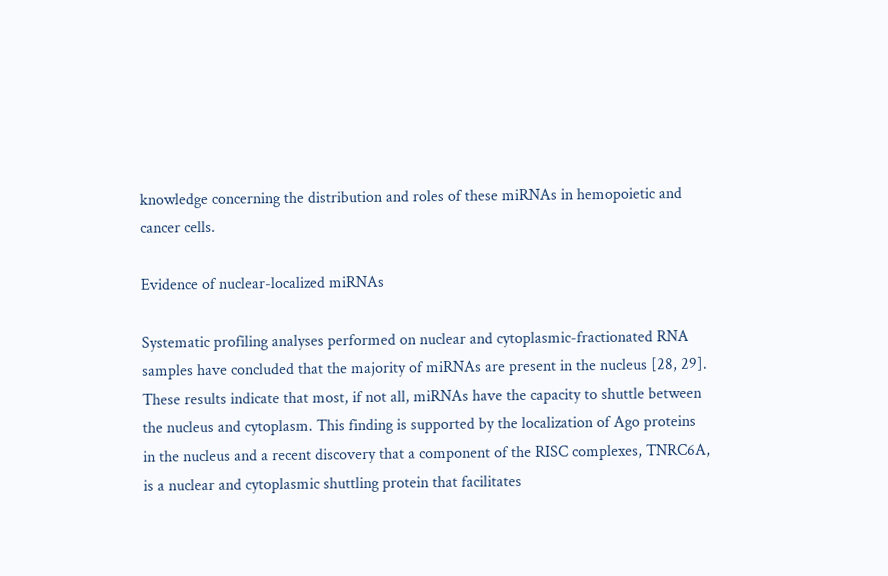knowledge concerning the distribution and roles of these miRNAs in hemopoietic and cancer cells.

Evidence of nuclear-localized miRNAs

Systematic profiling analyses performed on nuclear and cytoplasmic-fractionated RNA samples have concluded that the majority of miRNAs are present in the nucleus [28, 29]. These results indicate that most, if not all, miRNAs have the capacity to shuttle between the nucleus and cytoplasm. This finding is supported by the localization of Ago proteins in the nucleus and a recent discovery that a component of the RISC complexes, TNRC6A, is a nuclear and cytoplasmic shuttling protein that facilitates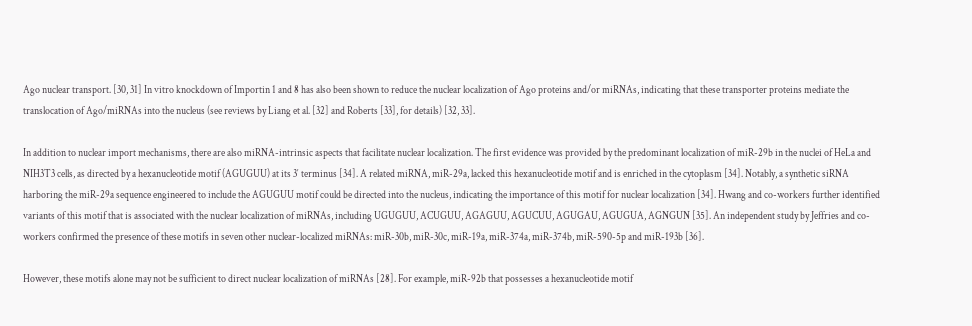Ago nuclear transport. [30, 31] In vitro knockdown of Importin 1 and 8 has also been shown to reduce the nuclear localization of Ago proteins and/or miRNAs, indicating that these transporter proteins mediate the translocation of Ago/miRNAs into the nucleus (see reviews by Liang et al. [32] and Roberts [33], for details) [32, 33].

In addition to nuclear import mechanisms, there are also miRNA-intrinsic aspects that facilitate nuclear localization. The first evidence was provided by the predominant localization of miR-29b in the nuclei of HeLa and NIH3T3 cells, as directed by a hexanucleotide motif (AGUGUU) at its 3′ terminus [34]. A related miRNA, miR-29a, lacked this hexanucleotide motif and is enriched in the cytoplasm [34]. Notably, a synthetic siRNA harboring the miR-29a sequence engineered to include the AGUGUU motif could be directed into the nucleus, indicating the importance of this motif for nuclear localization [34]. Hwang and co-workers further identified variants of this motif that is associated with the nuclear localization of miRNAs, including UGUGUU, ACUGUU, AGAGUU, AGUCUU, AGUGAU, AGUGUA, AGNGUN [35]. An independent study by Jeffries and co-workers confirmed the presence of these motifs in seven other nuclear-localized miRNAs: miR-30b, miR-30c, miR-19a, miR-374a, miR-374b, miR-590-5p and miR-193b [36].

However, these motifs alone may not be sufficient to direct nuclear localization of miRNAs [28]. For example, miR-92b that possesses a hexanucleotide motif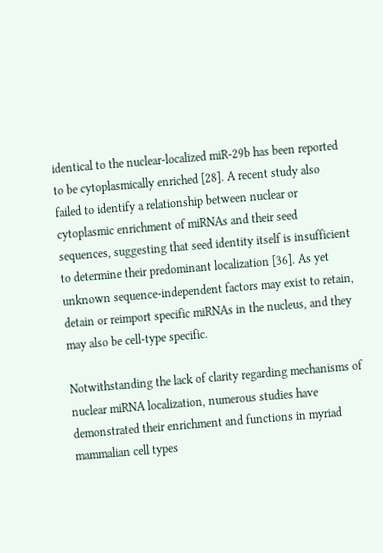identical to the nuclear-localized miR-29b has been reported to be cytoplasmically enriched [28]. A recent study also failed to identify a relationship between nuclear or cytoplasmic enrichment of miRNAs and their seed sequences, suggesting that seed identity itself is insufficient to determine their predominant localization [36]. As yet unknown sequence-independent factors may exist to retain, detain or reimport specific miRNAs in the nucleus, and they may also be cell-type specific.

Notwithstanding the lack of clarity regarding mechanisms of nuclear miRNA localization, numerous studies have demonstrated their enrichment and functions in myriad mammalian cell types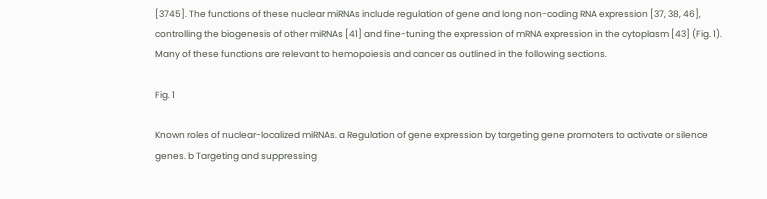[3745]. The functions of these nuclear miRNAs include regulation of gene and long non-coding RNA expression [37, 38, 46], controlling the biogenesis of other miRNAs [41] and fine-tuning the expression of mRNA expression in the cytoplasm [43] (Fig. 1). Many of these functions are relevant to hemopoiesis and cancer as outlined in the following sections.

Fig. 1

Known roles of nuclear-localized miRNAs. a Regulation of gene expression by targeting gene promoters to activate or silence genes. b Targeting and suppressing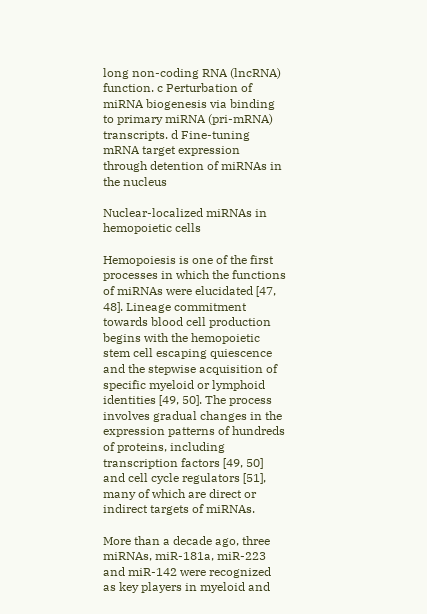long non-coding RNA (lncRNA) function. c Perturbation of miRNA biogenesis via binding to primary miRNA (pri-mRNA) transcripts. d Fine-tuning mRNA target expression through detention of miRNAs in the nucleus

Nuclear-localized miRNAs in hemopoietic cells

Hemopoiesis is one of the first processes in which the functions of miRNAs were elucidated [47, 48]. Lineage commitment towards blood cell production begins with the hemopoietic stem cell escaping quiescence and the stepwise acquisition of specific myeloid or lymphoid identities [49, 50]. The process involves gradual changes in the expression patterns of hundreds of proteins, including transcription factors [49, 50] and cell cycle regulators [51], many of which are direct or indirect targets of miRNAs.

More than a decade ago, three miRNAs, miR-181a, miR-223 and miR-142 were recognized as key players in myeloid and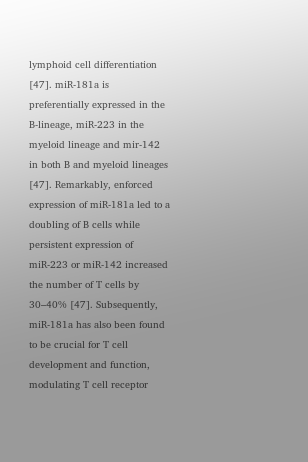lymphoid cell differentiation [47]. miR-181a is preferentially expressed in the B-lineage, miR-223 in the myeloid lineage and mir-142 in both B and myeloid lineages [47]. Remarkably, enforced expression of miR-181a led to a doubling of B cells while persistent expression of miR-223 or miR-142 increased the number of T cells by 30–40% [47]. Subsequently, miR-181a has also been found to be crucial for T cell development and function, modulating T cell receptor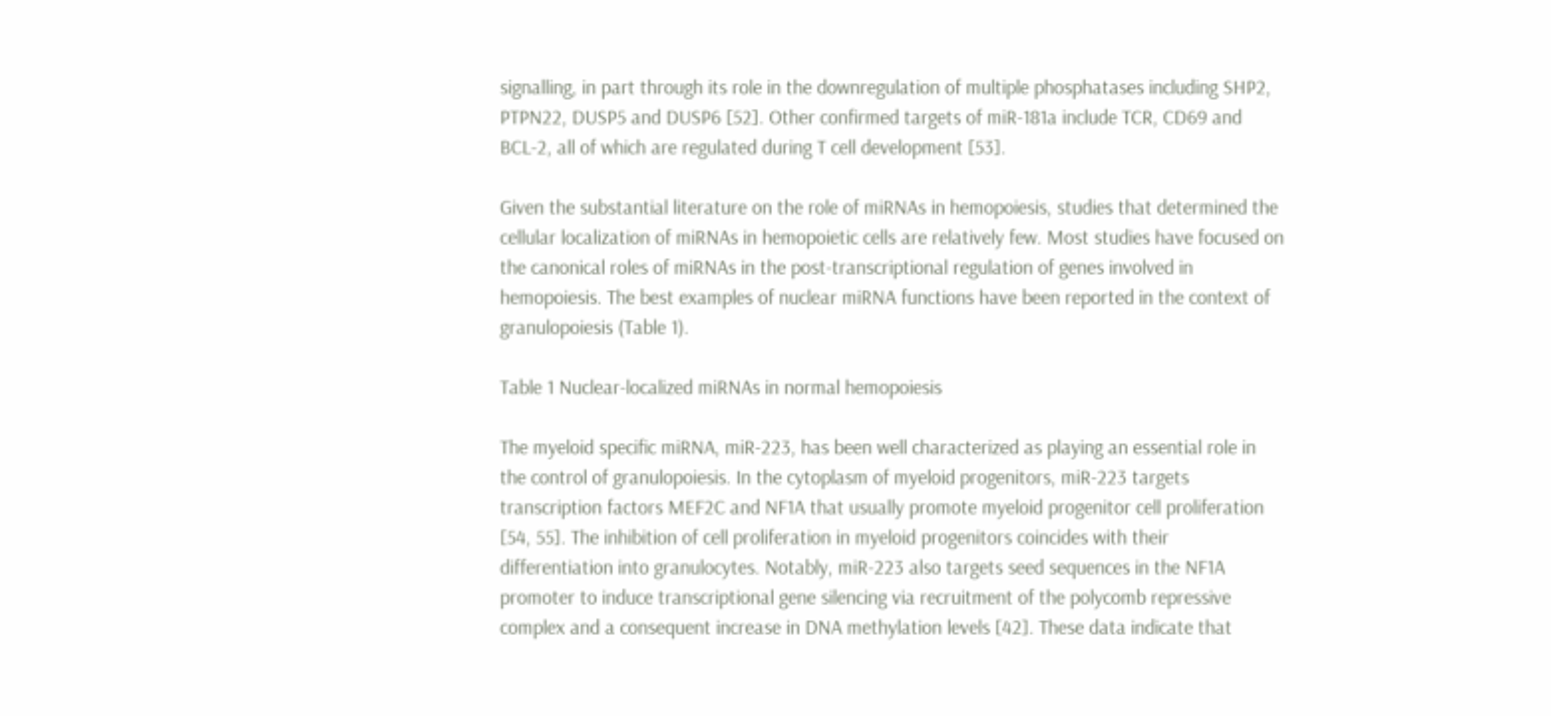signalling, in part through its role in the downregulation of multiple phosphatases including SHP2, PTPN22, DUSP5 and DUSP6 [52]. Other confirmed targets of miR-181a include TCR, CD69 and BCL-2, all of which are regulated during T cell development [53].

Given the substantial literature on the role of miRNAs in hemopoiesis, studies that determined the cellular localization of miRNAs in hemopoietic cells are relatively few. Most studies have focused on the canonical roles of miRNAs in the post-transcriptional regulation of genes involved in hemopoiesis. The best examples of nuclear miRNA functions have been reported in the context of granulopoiesis (Table 1).

Table 1 Nuclear-localized miRNAs in normal hemopoiesis

The myeloid specific miRNA, miR-223, has been well characterized as playing an essential role in the control of granulopoiesis. In the cytoplasm of myeloid progenitors, miR-223 targets transcription factors MEF2C and NF1A that usually promote myeloid progenitor cell proliferation [54, 55]. The inhibition of cell proliferation in myeloid progenitors coincides with their differentiation into granulocytes. Notably, miR-223 also targets seed sequences in the NF1A promoter to induce transcriptional gene silencing via recruitment of the polycomb repressive complex and a consequent increase in DNA methylation levels [42]. These data indicate that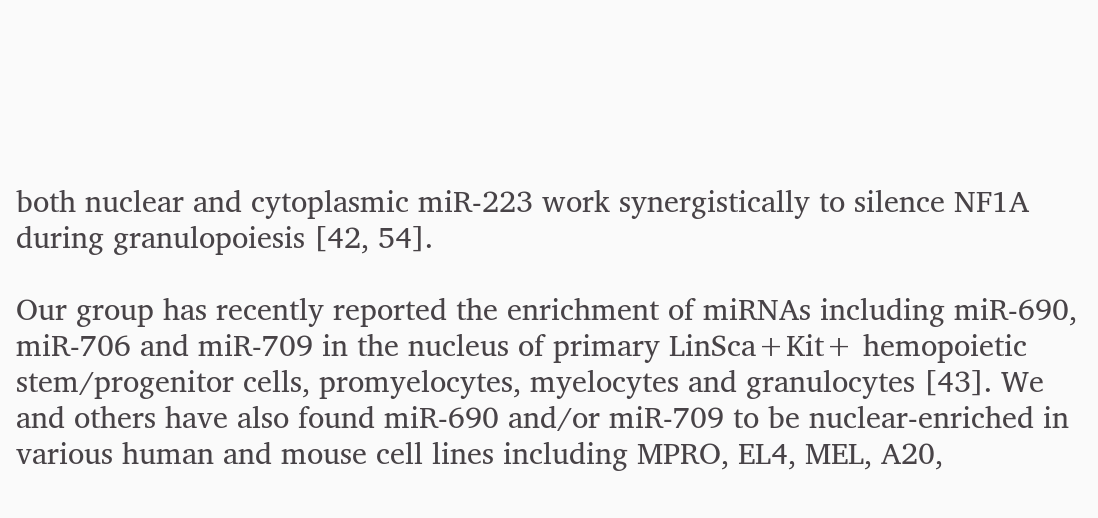both nuclear and cytoplasmic miR-223 work synergistically to silence NF1A during granulopoiesis [42, 54].

Our group has recently reported the enrichment of miRNAs including miR-690, miR-706 and miR-709 in the nucleus of primary LinSca+Kit+ hemopoietic stem/progenitor cells, promyelocytes, myelocytes and granulocytes [43]. We and others have also found miR-690 and/or miR-709 to be nuclear-enriched in various human and mouse cell lines including MPRO, EL4, MEL, A20,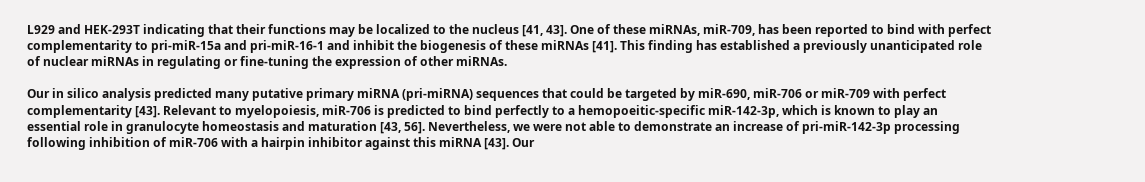L929 and HEK-293T indicating that their functions may be localized to the nucleus [41, 43]. One of these miRNAs, miR-709, has been reported to bind with perfect complementarity to pri-miR-15a and pri-miR-16-1 and inhibit the biogenesis of these miRNAs [41]. This finding has established a previously unanticipated role of nuclear miRNAs in regulating or fine-tuning the expression of other miRNAs.

Our in silico analysis predicted many putative primary miRNA (pri-miRNA) sequences that could be targeted by miR-690, miR-706 or miR-709 with perfect complementarity [43]. Relevant to myelopoiesis, miR-706 is predicted to bind perfectly to a hemopoeitic-specific miR-142-3p, which is known to play an essential role in granulocyte homeostasis and maturation [43, 56]. Nevertheless, we were not able to demonstrate an increase of pri-miR-142-3p processing following inhibition of miR-706 with a hairpin inhibitor against this miRNA [43]. Our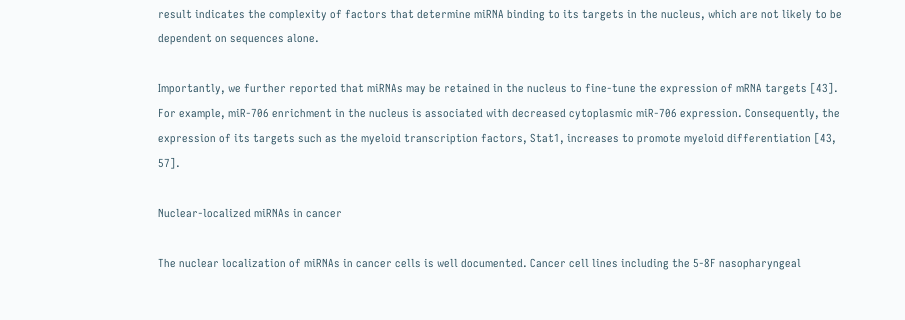result indicates the complexity of factors that determine miRNA binding to its targets in the nucleus, which are not likely to be dependent on sequences alone.

Importantly, we further reported that miRNAs may be retained in the nucleus to fine-tune the expression of mRNA targets [43]. For example, miR-706 enrichment in the nucleus is associated with decreased cytoplasmic miR-706 expression. Consequently, the expression of its targets such as the myeloid transcription factors, Stat1, increases to promote myeloid differentiation [43, 57].

Nuclear-localized miRNAs in cancer

The nuclear localization of miRNAs in cancer cells is well documented. Cancer cell lines including the 5-8F nasopharyngeal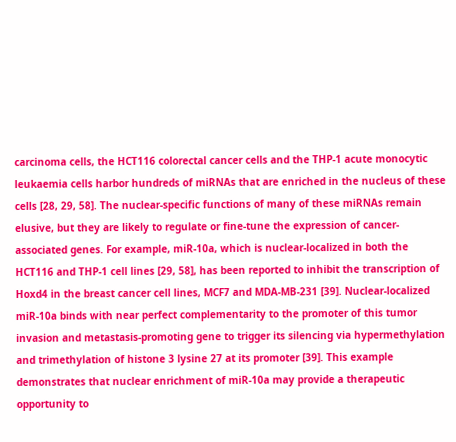carcinoma cells, the HCT116 colorectal cancer cells and the THP-1 acute monocytic leukaemia cells harbor hundreds of miRNAs that are enriched in the nucleus of these cells [28, 29, 58]. The nuclear-specific functions of many of these miRNAs remain elusive, but they are likely to regulate or fine-tune the expression of cancer-associated genes. For example, miR-10a, which is nuclear-localized in both the HCT116 and THP-1 cell lines [29, 58], has been reported to inhibit the transcription of Hoxd4 in the breast cancer cell lines, MCF7 and MDA-MB-231 [39]. Nuclear-localized miR-10a binds with near perfect complementarity to the promoter of this tumor invasion and metastasis-promoting gene to trigger its silencing via hypermethylation and trimethylation of histone 3 lysine 27 at its promoter [39]. This example demonstrates that nuclear enrichment of miR-10a may provide a therapeutic opportunity to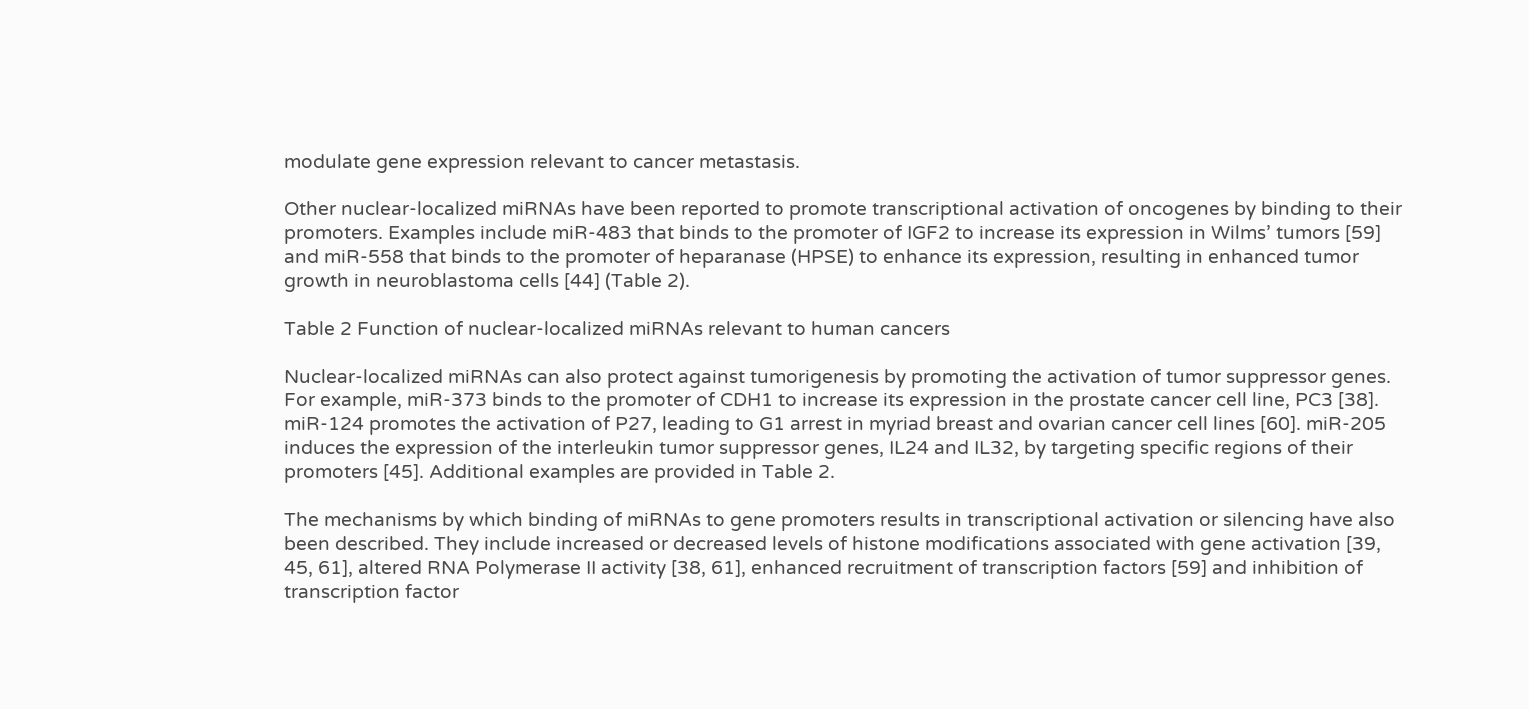modulate gene expression relevant to cancer metastasis.

Other nuclear-localized miRNAs have been reported to promote transcriptional activation of oncogenes by binding to their promoters. Examples include miR-483 that binds to the promoter of IGF2 to increase its expression in Wilms’ tumors [59] and miR-558 that binds to the promoter of heparanase (HPSE) to enhance its expression, resulting in enhanced tumor growth in neuroblastoma cells [44] (Table 2).

Table 2 Function of nuclear-localized miRNAs relevant to human cancers

Nuclear-localized miRNAs can also protect against tumorigenesis by promoting the activation of tumor suppressor genes. For example, miR-373 binds to the promoter of CDH1 to increase its expression in the prostate cancer cell line, PC3 [38]. miR-124 promotes the activation of P27, leading to G1 arrest in myriad breast and ovarian cancer cell lines [60]. miR-205 induces the expression of the interleukin tumor suppressor genes, IL24 and IL32, by targeting specific regions of their promoters [45]. Additional examples are provided in Table 2.

The mechanisms by which binding of miRNAs to gene promoters results in transcriptional activation or silencing have also been described. They include increased or decreased levels of histone modifications associated with gene activation [39, 45, 61], altered RNA Polymerase II activity [38, 61], enhanced recruitment of transcription factors [59] and inhibition of transcription factor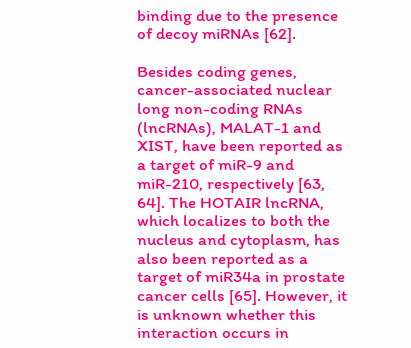binding due to the presence of decoy miRNAs [62].

Besides coding genes, cancer-associated nuclear long non-coding RNAs (lncRNAs), MALAT-1 and XIST, have been reported as a target of miR-9 and miR-210, respectively [63, 64]. The HOTAIR lncRNA, which localizes to both the nucleus and cytoplasm, has also been reported as a target of miR34a in prostate cancer cells [65]. However, it is unknown whether this interaction occurs in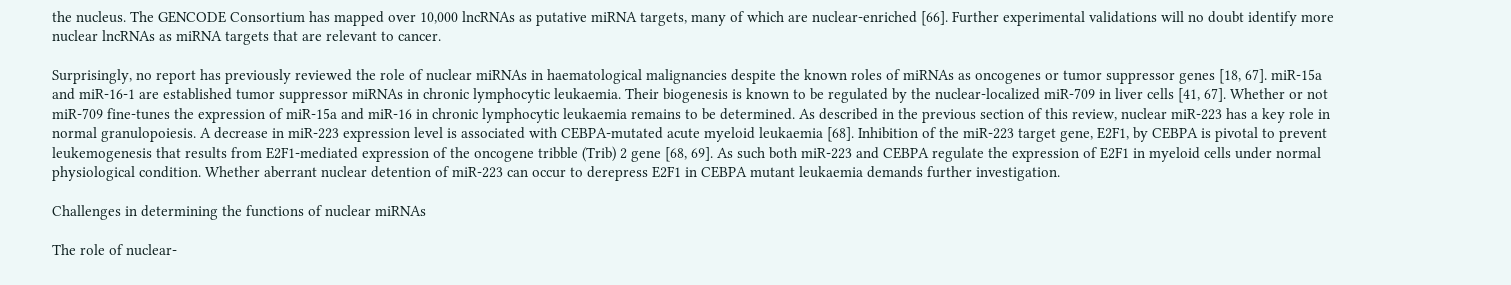the nucleus. The GENCODE Consortium has mapped over 10,000 lncRNAs as putative miRNA targets, many of which are nuclear-enriched [66]. Further experimental validations will no doubt identify more nuclear lncRNAs as miRNA targets that are relevant to cancer.

Surprisingly, no report has previously reviewed the role of nuclear miRNAs in haematological malignancies despite the known roles of miRNAs as oncogenes or tumor suppressor genes [18, 67]. miR-15a and miR-16-1 are established tumor suppressor miRNAs in chronic lymphocytic leukaemia. Their biogenesis is known to be regulated by the nuclear-localized miR-709 in liver cells [41, 67]. Whether or not miR-709 fine-tunes the expression of miR-15a and miR-16 in chronic lymphocytic leukaemia remains to be determined. As described in the previous section of this review, nuclear miR-223 has a key role in normal granulopoiesis. A decrease in miR-223 expression level is associated with CEBPA-mutated acute myeloid leukaemia [68]. Inhibition of the miR-223 target gene, E2F1, by CEBPA is pivotal to prevent leukemogenesis that results from E2F1-mediated expression of the oncogene tribble (Trib) 2 gene [68, 69]. As such both miR-223 and CEBPA regulate the expression of E2F1 in myeloid cells under normal physiological condition. Whether aberrant nuclear detention of miR-223 can occur to derepress E2F1 in CEBPA mutant leukaemia demands further investigation.

Challenges in determining the functions of nuclear miRNAs

The role of nuclear-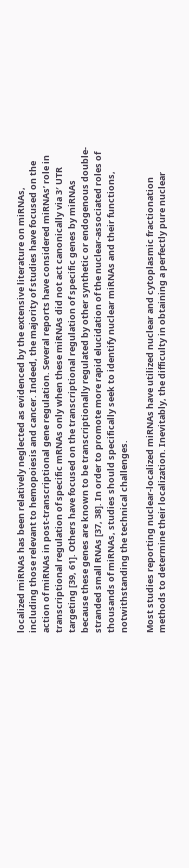localized miRNAs has been relatively neglected as evidenced by the extensive literature on miRNAs, including those relevant to hemopoiesis and cancer. Indeed, the majority of studies have focused on the action of miRNAs in post-transcriptional gene regulation. Several reports have considered miRNAs’ role in transcriptional regulation of specific mRNAs only when these miRNAs did not act canonically via 3′ UTR targeting [39, 61]. Others have focused on the transcriptional regulation of specific genes by miRNAs because these genes are known to be transcriptionally regulated by other synthetic or endogenous double-stranded small RNAs [37, 38]. In order to promote more rapid elucidation of the nuclear-associated roles of thousands of miRNAs, studies should specifically seek to identify nuclear miRNAs and their functions, notwithstanding the technical challenges.

Most studies reporting nuclear-localized miRNAs have utilized nuclear and cytoplasmic fractionation methods to determine their localization. Inevitably, the difficulty in obtaining a perfectly pure nuclear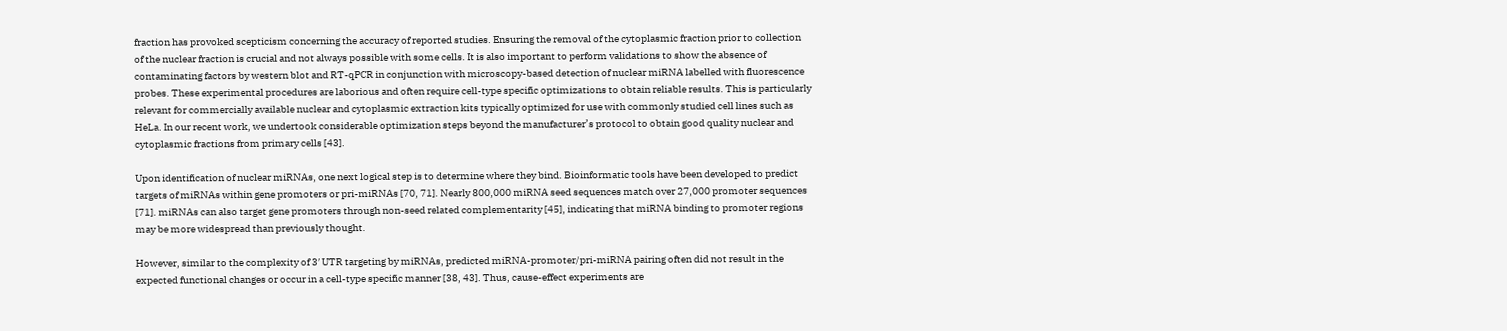fraction has provoked scepticism concerning the accuracy of reported studies. Ensuring the removal of the cytoplasmic fraction prior to collection of the nuclear fraction is crucial and not always possible with some cells. It is also important to perform validations to show the absence of contaminating factors by western blot and RT-qPCR in conjunction with microscopy-based detection of nuclear miRNA labelled with fluorescence probes. These experimental procedures are laborious and often require cell-type specific optimizations to obtain reliable results. This is particularly relevant for commercially available nuclear and cytoplasmic extraction kits typically optimized for use with commonly studied cell lines such as HeLa. In our recent work, we undertook considerable optimization steps beyond the manufacturer’s protocol to obtain good quality nuclear and cytoplasmic fractions from primary cells [43].

Upon identification of nuclear miRNAs, one next logical step is to determine where they bind. Bioinformatic tools have been developed to predict targets of miRNAs within gene promoters or pri-miRNAs [70, 71]. Nearly 800,000 miRNA seed sequences match over 27,000 promoter sequences [71]. miRNAs can also target gene promoters through non-seed related complementarity [45], indicating that miRNA binding to promoter regions may be more widespread than previously thought.

However, similar to the complexity of 3′ UTR targeting by miRNAs, predicted miRNA-promoter/pri-miRNA pairing often did not result in the expected functional changes or occur in a cell-type specific manner [38, 43]. Thus, cause-effect experiments are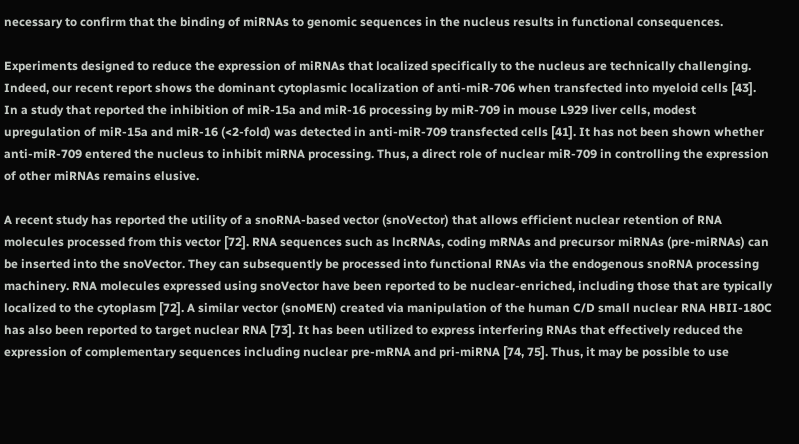necessary to confirm that the binding of miRNAs to genomic sequences in the nucleus results in functional consequences.

Experiments designed to reduce the expression of miRNAs that localized specifically to the nucleus are technically challenging. Indeed, our recent report shows the dominant cytoplasmic localization of anti-miR-706 when transfected into myeloid cells [43]. In a study that reported the inhibition of miR-15a and miR-16 processing by miR-709 in mouse L929 liver cells, modest upregulation of miR-15a and miR-16 (<2-fold) was detected in anti-miR-709 transfected cells [41]. It has not been shown whether anti-miR-709 entered the nucleus to inhibit miRNA processing. Thus, a direct role of nuclear miR-709 in controlling the expression of other miRNAs remains elusive.

A recent study has reported the utility of a snoRNA-based vector (snoVector) that allows efficient nuclear retention of RNA molecules processed from this vector [72]. RNA sequences such as lncRNAs, coding mRNAs and precursor miRNAs (pre-miRNAs) can be inserted into the snoVector. They can subsequently be processed into functional RNAs via the endogenous snoRNA processing machinery. RNA molecules expressed using snoVector have been reported to be nuclear-enriched, including those that are typically localized to the cytoplasm [72]. A similar vector (snoMEN) created via manipulation of the human C/D small nuclear RNA HBII-180C has also been reported to target nuclear RNA [73]. It has been utilized to express interfering RNAs that effectively reduced the expression of complementary sequences including nuclear pre-mRNA and pri-miRNA [74, 75]. Thus, it may be possible to use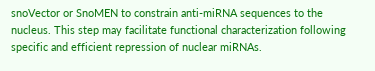snoVector or SnoMEN to constrain anti-miRNA sequences to the nucleus. This step may facilitate functional characterization following specific and efficient repression of nuclear miRNAs.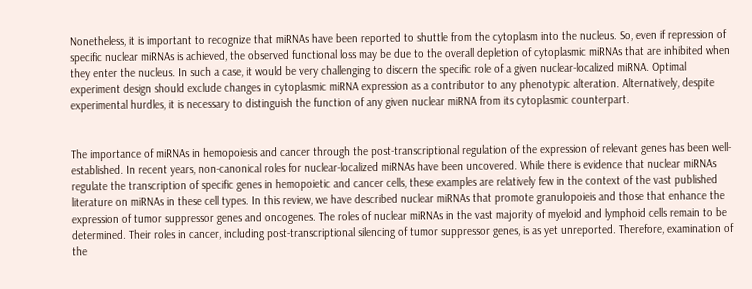Nonetheless, it is important to recognize that miRNAs have been reported to shuttle from the cytoplasm into the nucleus. So, even if repression of specific nuclear miRNAs is achieved, the observed functional loss may be due to the overall depletion of cytoplasmic miRNAs that are inhibited when they enter the nucleus. In such a case, it would be very challenging to discern the specific role of a given nuclear-localized miRNA. Optimal experiment design should exclude changes in cytoplasmic miRNA expression as a contributor to any phenotypic alteration. Alternatively, despite experimental hurdles, it is necessary to distinguish the function of any given nuclear miRNA from its cytoplasmic counterpart.


The importance of miRNAs in hemopoiesis and cancer through the post-transcriptional regulation of the expression of relevant genes has been well-established. In recent years, non-canonical roles for nuclear-localized miRNAs have been uncovered. While there is evidence that nuclear miRNAs regulate the transcription of specific genes in hemopoietic and cancer cells, these examples are relatively few in the context of the vast published literature on miRNAs in these cell types. In this review, we have described nuclear miRNAs that promote granulopoieis and those that enhance the expression of tumor suppressor genes and oncogenes. The roles of nuclear miRNAs in the vast majority of myeloid and lymphoid cells remain to be determined. Their roles in cancer, including post-transcriptional silencing of tumor suppressor genes, is as yet unreported. Therefore, examination of the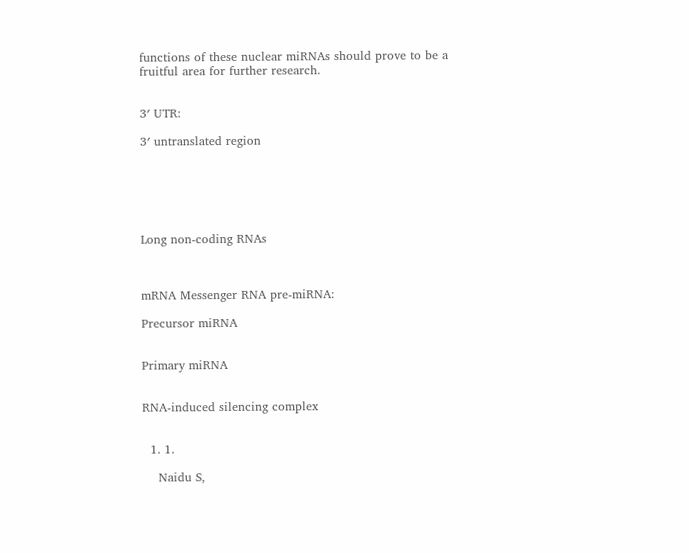functions of these nuclear miRNAs should prove to be a fruitful area for further research.


3′ UTR:

3′ untranslated region






Long non-coding RNAs



mRNA Messenger RNA pre-miRNA:

Precursor miRNA


Primary miRNA


RNA-induced silencing complex


  1. 1.

    Naidu S,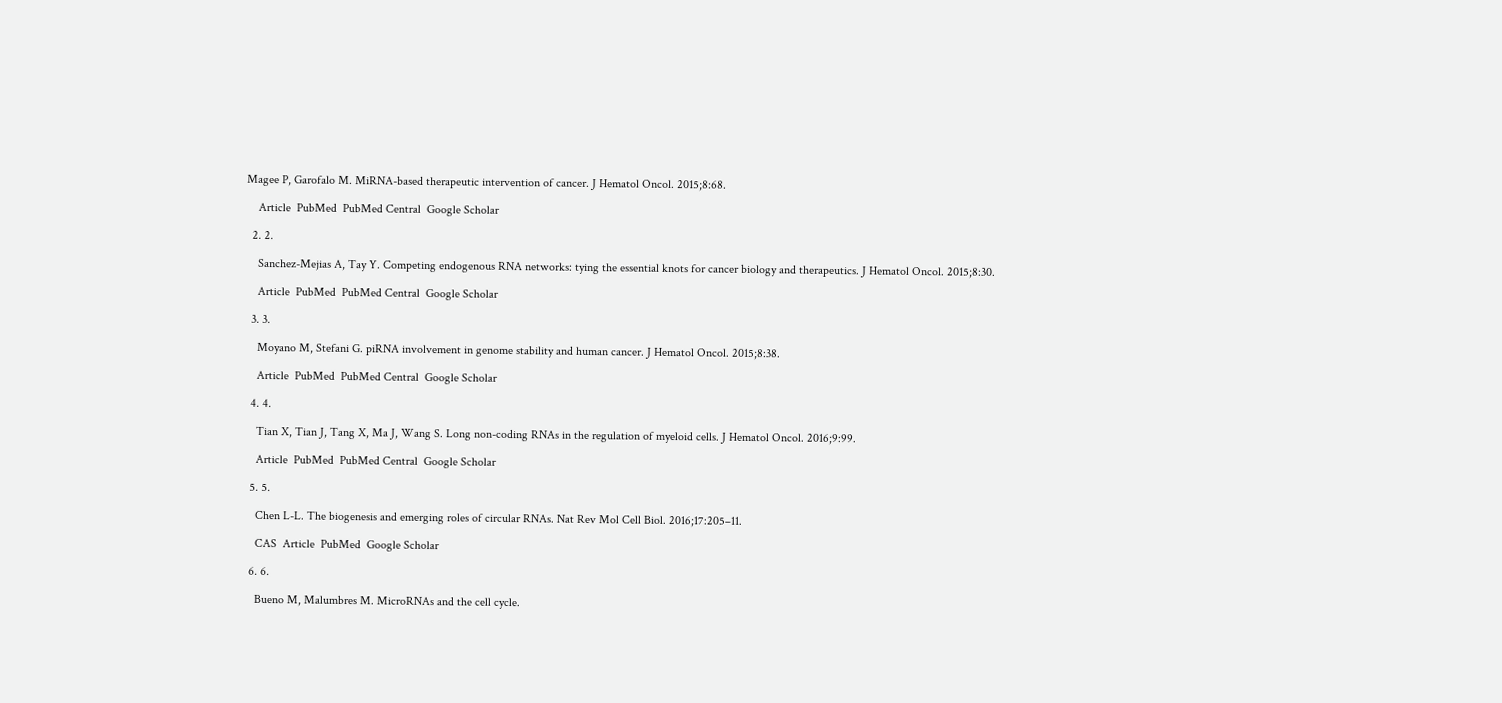Magee P, Garofalo M. MiRNA-based therapeutic intervention of cancer. J Hematol Oncol. 2015;8:68.

    Article  PubMed  PubMed Central  Google Scholar

  2. 2.

    Sanchez-Mejias A, Tay Y. Competing endogenous RNA networks: tying the essential knots for cancer biology and therapeutics. J Hematol Oncol. 2015;8:30.

    Article  PubMed  PubMed Central  Google Scholar

  3. 3.

    Moyano M, Stefani G. piRNA involvement in genome stability and human cancer. J Hematol Oncol. 2015;8:38.

    Article  PubMed  PubMed Central  Google Scholar

  4. 4.

    Tian X, Tian J, Tang X, Ma J, Wang S. Long non-coding RNAs in the regulation of myeloid cells. J Hematol Oncol. 2016;9:99.

    Article  PubMed  PubMed Central  Google Scholar

  5. 5.

    Chen L-L. The biogenesis and emerging roles of circular RNAs. Nat Rev Mol Cell Biol. 2016;17:205–11.

    CAS  Article  PubMed  Google Scholar

  6. 6.

    Bueno M, Malumbres M. MicroRNAs and the cell cycle.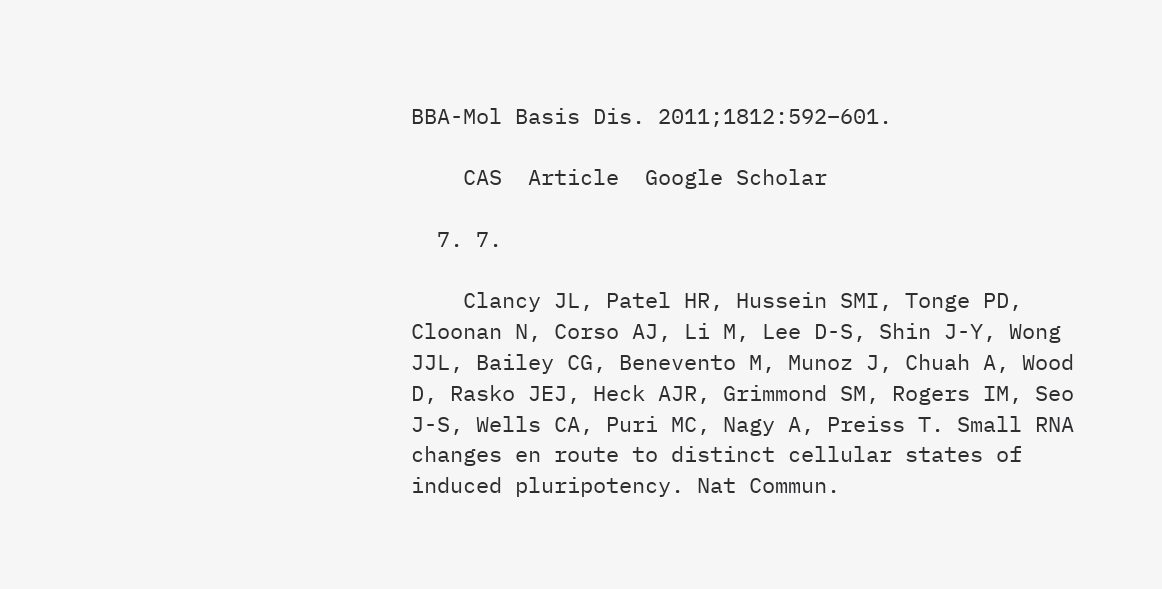BBA-Mol Basis Dis. 2011;1812:592–601.

    CAS  Article  Google Scholar

  7. 7.

    Clancy JL, Patel HR, Hussein SMI, Tonge PD, Cloonan N, Corso AJ, Li M, Lee D-S, Shin J-Y, Wong JJL, Bailey CG, Benevento M, Munoz J, Chuah A, Wood D, Rasko JEJ, Heck AJR, Grimmond SM, Rogers IM, Seo J-S, Wells CA, Puri MC, Nagy A, Preiss T. Small RNA changes en route to distinct cellular states of induced pluripotency. Nat Commun.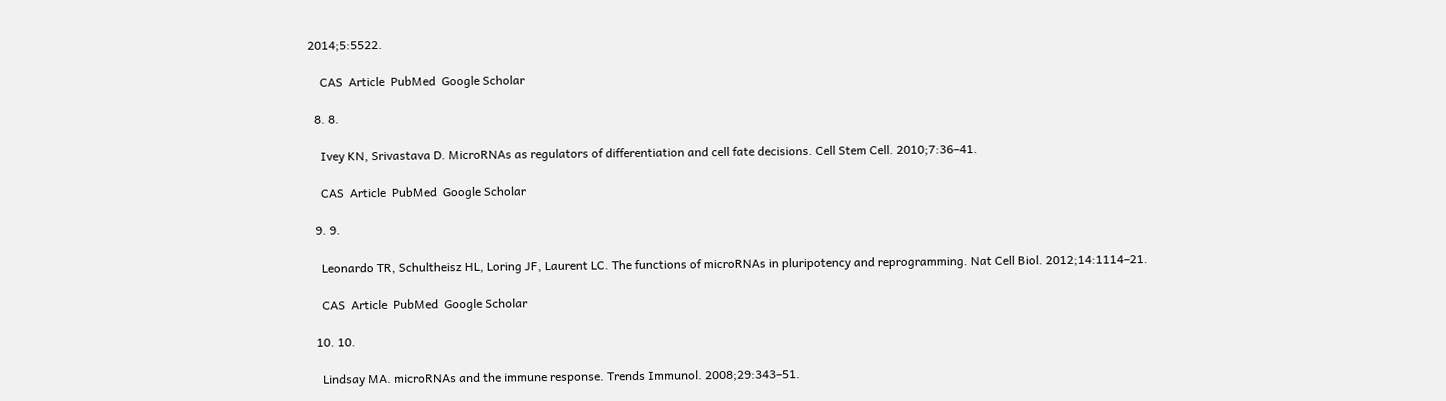2014;5:5522.

    CAS  Article  PubMed  Google Scholar

  8. 8.

    Ivey KN, Srivastava D. MicroRNAs as regulators of differentiation and cell fate decisions. Cell Stem Cell. 2010;7:36–41.

    CAS  Article  PubMed  Google Scholar

  9. 9.

    Leonardo TR, Schultheisz HL, Loring JF, Laurent LC. The functions of microRNAs in pluripotency and reprogramming. Nat Cell Biol. 2012;14:1114–21.

    CAS  Article  PubMed  Google Scholar

  10. 10.

    Lindsay MA. microRNAs and the immune response. Trends Immunol. 2008;29:343–51.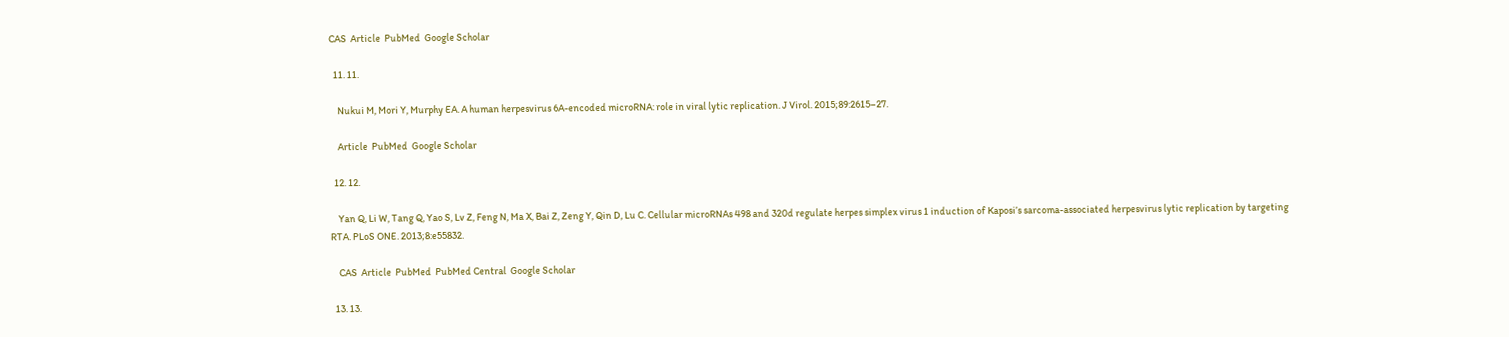CAS  Article  PubMed  Google Scholar

  11. 11.

    Nukui M, Mori Y, Murphy EA. A human herpesvirus 6A-encoded microRNA: role in viral lytic replication. J Virol. 2015;89:2615–27.

    Article  PubMed  Google Scholar

  12. 12.

    Yan Q, Li W, Tang Q, Yao S, Lv Z, Feng N, Ma X, Bai Z, Zeng Y, Qin D, Lu C. Cellular microRNAs 498 and 320d regulate herpes simplex virus 1 induction of Kaposi’s sarcoma-associated herpesvirus lytic replication by targeting RTA. PLoS ONE. 2013;8:e55832.

    CAS  Article  PubMed  PubMed Central  Google Scholar

  13. 13.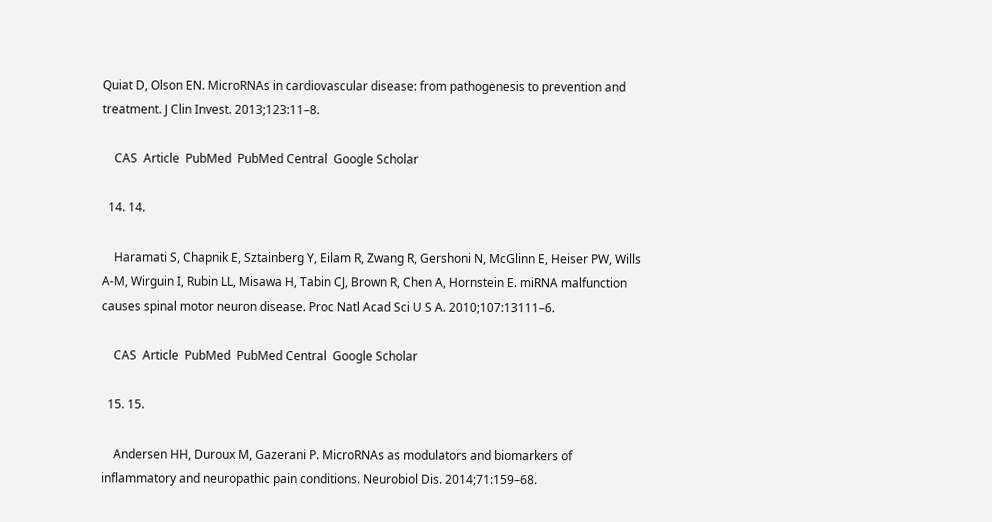Quiat D, Olson EN. MicroRNAs in cardiovascular disease: from pathogenesis to prevention and treatment. J Clin Invest. 2013;123:11–8.

    CAS  Article  PubMed  PubMed Central  Google Scholar

  14. 14.

    Haramati S, Chapnik E, Sztainberg Y, Eilam R, Zwang R, Gershoni N, McGlinn E, Heiser PW, Wills A-M, Wirguin I, Rubin LL, Misawa H, Tabin CJ, Brown R, Chen A, Hornstein E. miRNA malfunction causes spinal motor neuron disease. Proc Natl Acad Sci U S A. 2010;107:13111–6.

    CAS  Article  PubMed  PubMed Central  Google Scholar

  15. 15.

    Andersen HH, Duroux M, Gazerani P. MicroRNAs as modulators and biomarkers of inflammatory and neuropathic pain conditions. Neurobiol Dis. 2014;71:159–68.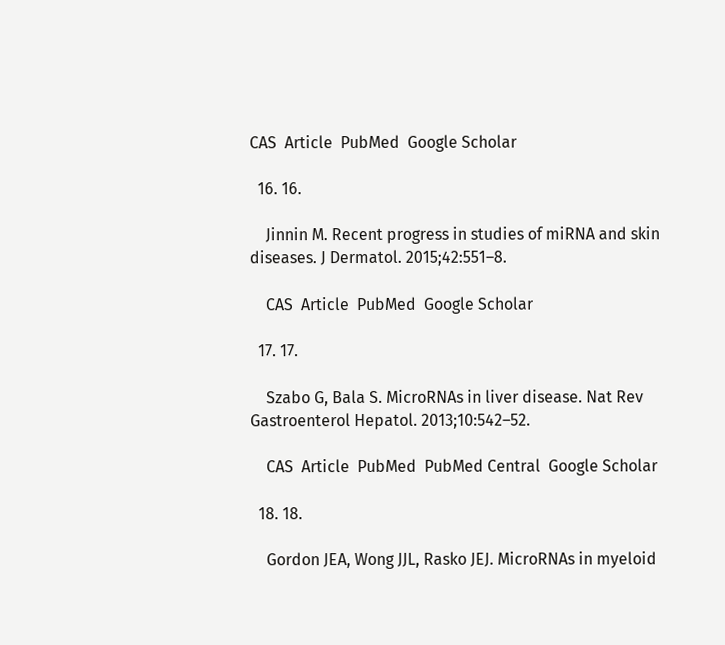CAS  Article  PubMed  Google Scholar

  16. 16.

    Jinnin M. Recent progress in studies of miRNA and skin diseases. J Dermatol. 2015;42:551–8.

    CAS  Article  PubMed  Google Scholar

  17. 17.

    Szabo G, Bala S. MicroRNAs in liver disease. Nat Rev Gastroenterol Hepatol. 2013;10:542–52.

    CAS  Article  PubMed  PubMed Central  Google Scholar

  18. 18.

    Gordon JEA, Wong JJL, Rasko JEJ. MicroRNAs in myeloid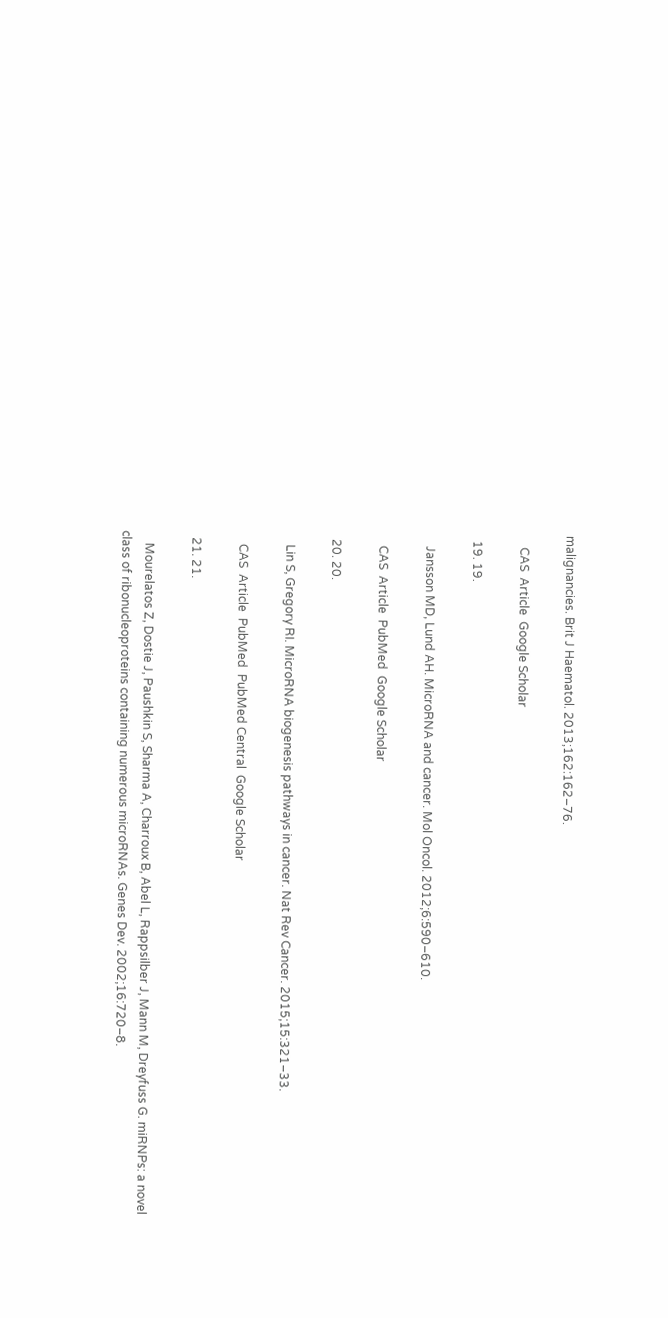malignancies. Brit J Haematol. 2013;162:162–76.

    CAS  Article  Google Scholar

  19. 19.

    Jansson MD, Lund AH. MicroRNA and cancer. Mol Oncol. 2012;6:590–610.

    CAS  Article  PubMed  Google Scholar

  20. 20.

    Lin S, Gregory RI. MicroRNA biogenesis pathways in cancer. Nat Rev Cancer. 2015;15:321–33.

    CAS  Article  PubMed  PubMed Central  Google Scholar

  21. 21.

    Mourelatos Z, Dostie J, Paushkin S, Sharma A, Charroux B, Abel L, Rappsilber J, Mann M, Dreyfuss G. miRNPs: a novel class of ribonucleoproteins containing numerous microRNAs. Genes Dev. 2002;16:720–8.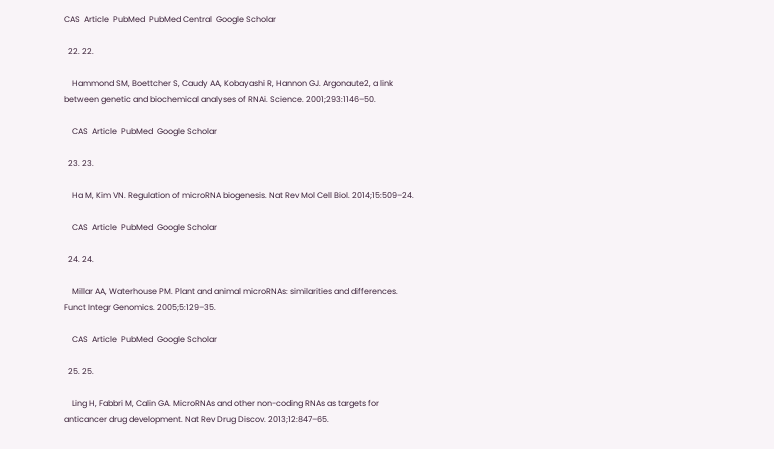CAS  Article  PubMed  PubMed Central  Google Scholar

  22. 22.

    Hammond SM, Boettcher S, Caudy AA, Kobayashi R, Hannon GJ. Argonaute2, a link between genetic and biochemical analyses of RNAi. Science. 2001;293:1146–50.

    CAS  Article  PubMed  Google Scholar

  23. 23.

    Ha M, Kim VN. Regulation of microRNA biogenesis. Nat Rev Mol Cell Biol. 2014;15:509–24.

    CAS  Article  PubMed  Google Scholar

  24. 24.

    Millar AA, Waterhouse PM. Plant and animal microRNAs: similarities and differences. Funct Integr Genomics. 2005;5:129–35.

    CAS  Article  PubMed  Google Scholar

  25. 25.

    Ling H, Fabbri M, Calin GA. MicroRNAs and other non-coding RNAs as targets for anticancer drug development. Nat Rev Drug Discov. 2013;12:847–65.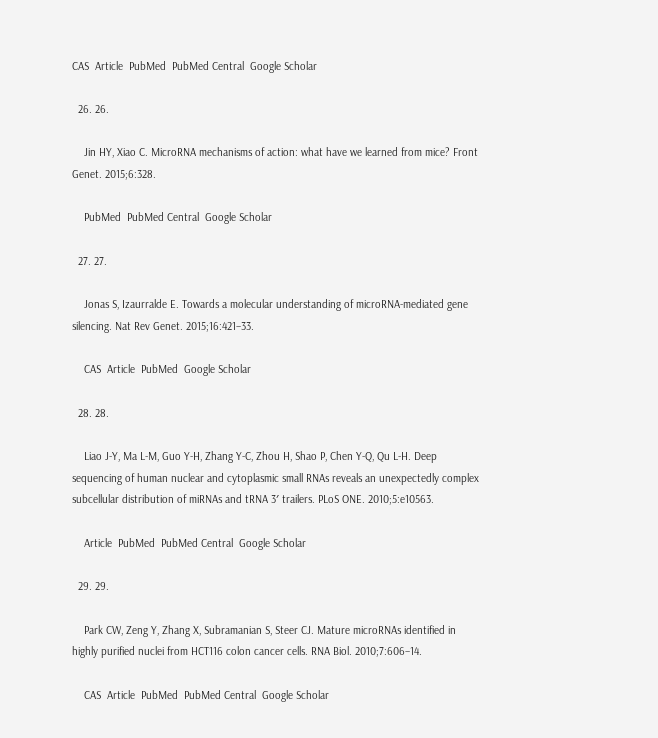CAS  Article  PubMed  PubMed Central  Google Scholar

  26. 26.

    Jin HY, Xiao C. MicroRNA mechanisms of action: what have we learned from mice? Front Genet. 2015;6:328.

    PubMed  PubMed Central  Google Scholar

  27. 27.

    Jonas S, Izaurralde E. Towards a molecular understanding of microRNA-mediated gene silencing. Nat Rev Genet. 2015;16:421–33.

    CAS  Article  PubMed  Google Scholar

  28. 28.

    Liao J-Y, Ma L-M, Guo Y-H, Zhang Y-C, Zhou H, Shao P, Chen Y-Q, Qu L-H. Deep sequencing of human nuclear and cytoplasmic small RNAs reveals an unexpectedly complex subcellular distribution of miRNAs and tRNA 3′ trailers. PLoS ONE. 2010;5:e10563.

    Article  PubMed  PubMed Central  Google Scholar

  29. 29.

    Park CW, Zeng Y, Zhang X, Subramanian S, Steer CJ. Mature microRNAs identified in highly purified nuclei from HCT116 colon cancer cells. RNA Biol. 2010;7:606–14.

    CAS  Article  PubMed  PubMed Central  Google Scholar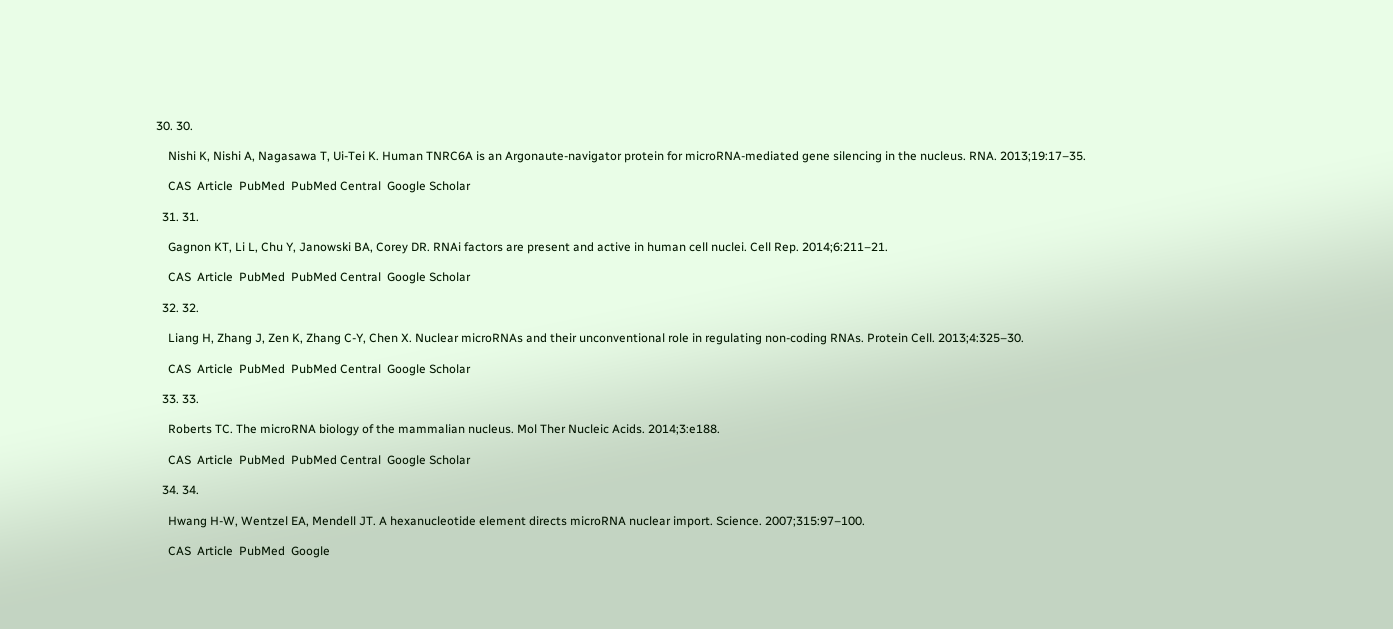30. 30.

    Nishi K, Nishi A, Nagasawa T, Ui-Tei K. Human TNRC6A is an Argonaute-navigator protein for microRNA-mediated gene silencing in the nucleus. RNA. 2013;19:17–35.

    CAS  Article  PubMed  PubMed Central  Google Scholar

  31. 31.

    Gagnon KT, Li L, Chu Y, Janowski BA, Corey DR. RNAi factors are present and active in human cell nuclei. Cell Rep. 2014;6:211–21.

    CAS  Article  PubMed  PubMed Central  Google Scholar

  32. 32.

    Liang H, Zhang J, Zen K, Zhang C-Y, Chen X. Nuclear microRNAs and their unconventional role in regulating non-coding RNAs. Protein Cell. 2013;4:325–30.

    CAS  Article  PubMed  PubMed Central  Google Scholar

  33. 33.

    Roberts TC. The microRNA biology of the mammalian nucleus. Mol Ther Nucleic Acids. 2014;3:e188.

    CAS  Article  PubMed  PubMed Central  Google Scholar

  34. 34.

    Hwang H-W, Wentzel EA, Mendell JT. A hexanucleotide element directs microRNA nuclear import. Science. 2007;315:97–100.

    CAS  Article  PubMed  Google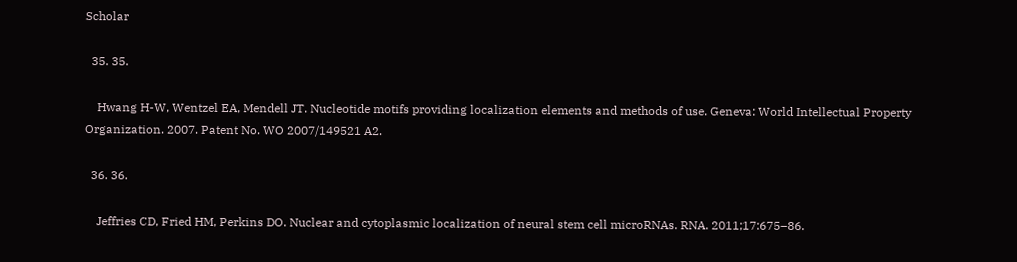Scholar

  35. 35.

    Hwang H-W, Wentzel EA, Mendell JT. Nucleotide motifs providing localization elements and methods of use. Geneva: World Intellectual Property Organization. 2007. Patent No. WO 2007/149521 A2.

  36. 36.

    Jeffries CD, Fried HM, Perkins DO. Nuclear and cytoplasmic localization of neural stem cell microRNAs. RNA. 2011;17:675–86.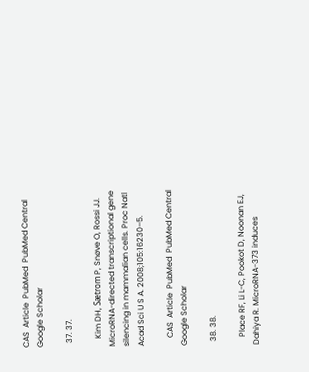CAS  Article  PubMed  PubMed Central  Google Scholar

  37. 37.

    Kim DH, Sætrom P, Snøve O, Rossi JJ. MicroRNA-directed transcriptional gene silencing in mammalian cells. Proc Natl Acad Sci U S A. 2008;105:16230–5.

    CAS  Article  PubMed  PubMed Central  Google Scholar

  38. 38.

    Place RF, Li L-C, Pookot D, Noonan EJ, Dahiya R. MicroRNA-373 induces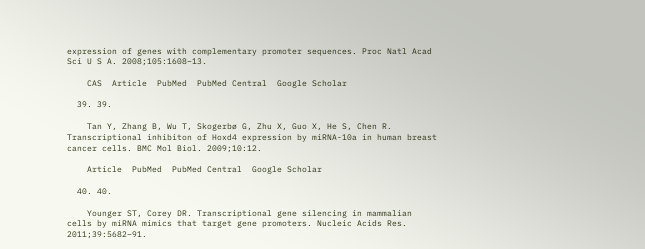expression of genes with complementary promoter sequences. Proc Natl Acad Sci U S A. 2008;105:1608–13.

    CAS  Article  PubMed  PubMed Central  Google Scholar

  39. 39.

    Tan Y, Zhang B, Wu T, Skogerbø G, Zhu X, Guo X, He S, Chen R. Transcriptional inhibiton of Hoxd4 expression by miRNA-10a in human breast cancer cells. BMC Mol Biol. 2009;10:12.

    Article  PubMed  PubMed Central  Google Scholar

  40. 40.

    Younger ST, Corey DR. Transcriptional gene silencing in mammalian cells by miRNA mimics that target gene promoters. Nucleic Acids Res. 2011;39:5682–91.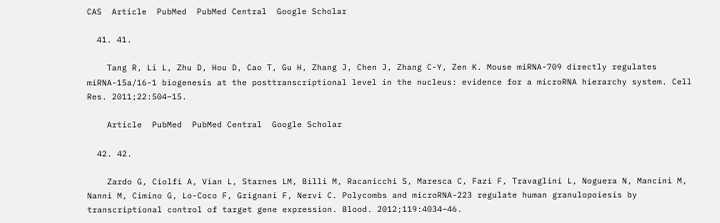CAS  Article  PubMed  PubMed Central  Google Scholar

  41. 41.

    Tang R, Li L, Zhu D, Hou D, Cao T, Gu H, Zhang J, Chen J, Zhang C-Y, Zen K. Mouse miRNA-709 directly regulates miRNA-15a/16-1 biogenesis at the posttranscriptional level in the nucleus: evidence for a microRNA hierarchy system. Cell Res. 2011;22:504–15.

    Article  PubMed  PubMed Central  Google Scholar

  42. 42.

    Zardo G, Ciolfi A, Vian L, Starnes LM, Billi M, Racanicchi S, Maresca C, Fazi F, Travaglini L, Noguera N, Mancini M, Nanni M, Cimino G, Lo-Coco F, Grignani F, Nervi C. Polycombs and microRNA-223 regulate human granulopoiesis by transcriptional control of target gene expression. Blood. 2012;119:4034–46.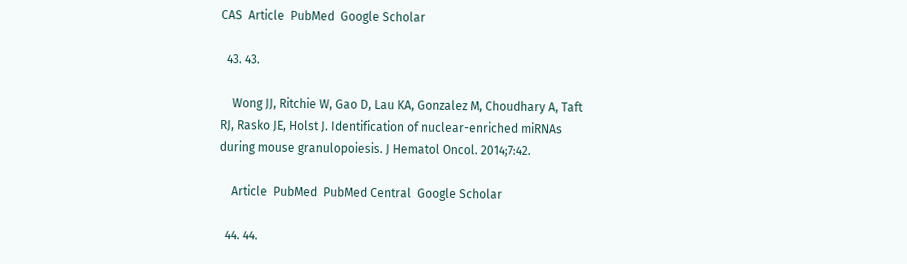CAS  Article  PubMed  Google Scholar

  43. 43.

    Wong JJ, Ritchie W, Gao D, Lau KA, Gonzalez M, Choudhary A, Taft RJ, Rasko JE, Holst J. Identification of nuclear-enriched miRNAs during mouse granulopoiesis. J Hematol Oncol. 2014;7:42.

    Article  PubMed  PubMed Central  Google Scholar

  44. 44.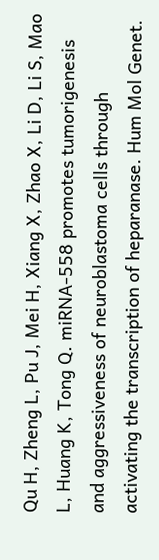Qu H, Zheng L, Pu J, Mei H, Xiang X, Zhao X, Li D, Li S, Mao L, Huang K, Tong Q. miRNA-558 promotes tumorigenesis and aggressiveness of neuroblastoma cells through activating the transcription of heparanase. Hum Mol Genet.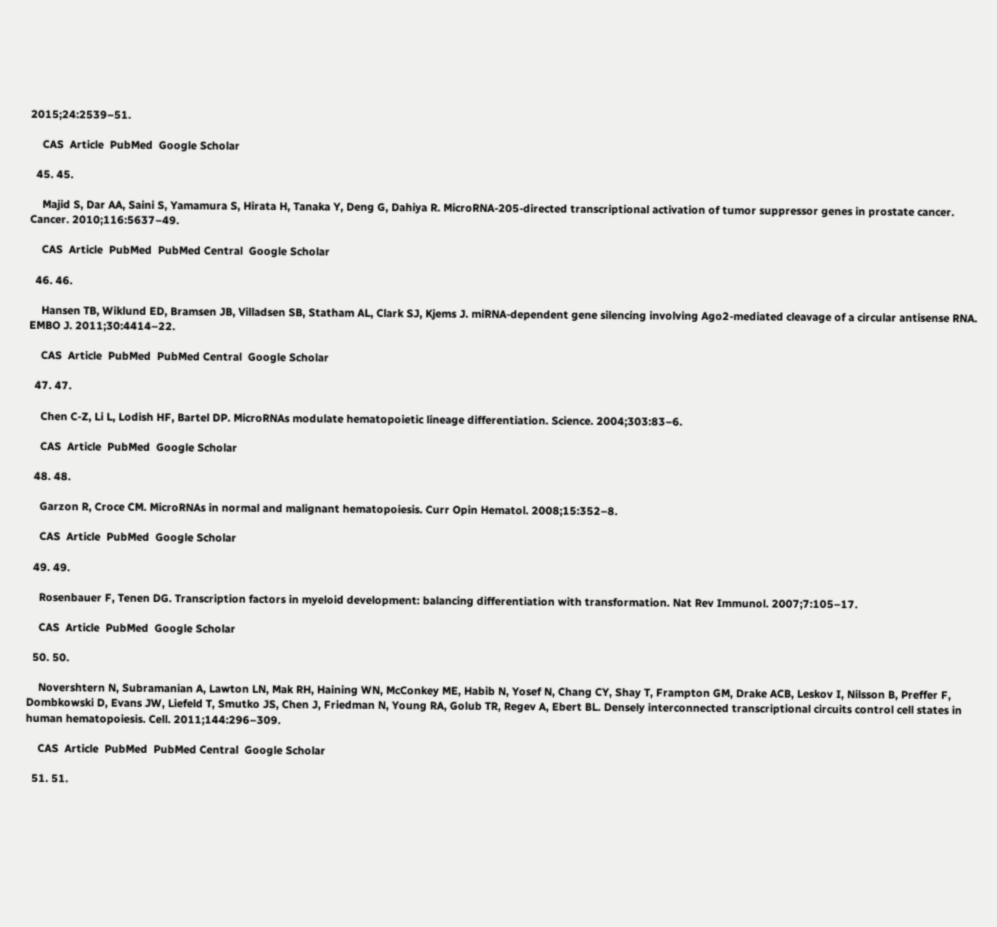2015;24:2539–51.

    CAS  Article  PubMed  Google Scholar

  45. 45.

    Majid S, Dar AA, Saini S, Yamamura S, Hirata H, Tanaka Y, Deng G, Dahiya R. MicroRNA-205-directed transcriptional activation of tumor suppressor genes in prostate cancer. Cancer. 2010;116:5637–49.

    CAS  Article  PubMed  PubMed Central  Google Scholar

  46. 46.

    Hansen TB, Wiklund ED, Bramsen JB, Villadsen SB, Statham AL, Clark SJ, Kjems J. miRNA-dependent gene silencing involving Ago2-mediated cleavage of a circular antisense RNA. EMBO J. 2011;30:4414–22.

    CAS  Article  PubMed  PubMed Central  Google Scholar

  47. 47.

    Chen C-Z, Li L, Lodish HF, Bartel DP. MicroRNAs modulate hematopoietic lineage differentiation. Science. 2004;303:83–6.

    CAS  Article  PubMed  Google Scholar

  48. 48.

    Garzon R, Croce CM. MicroRNAs in normal and malignant hematopoiesis. Curr Opin Hematol. 2008;15:352–8.

    CAS  Article  PubMed  Google Scholar

  49. 49.

    Rosenbauer F, Tenen DG. Transcription factors in myeloid development: balancing differentiation with transformation. Nat Rev Immunol. 2007;7:105–17.

    CAS  Article  PubMed  Google Scholar

  50. 50.

    Novershtern N, Subramanian A, Lawton LN, Mak RH, Haining WN, McConkey ME, Habib N, Yosef N, Chang CY, Shay T, Frampton GM, Drake ACB, Leskov I, Nilsson B, Preffer F, Dombkowski D, Evans JW, Liefeld T, Smutko JS, Chen J, Friedman N, Young RA, Golub TR, Regev A, Ebert BL. Densely interconnected transcriptional circuits control cell states in human hematopoiesis. Cell. 2011;144:296–309.

    CAS  Article  PubMed  PubMed Central  Google Scholar

  51. 51.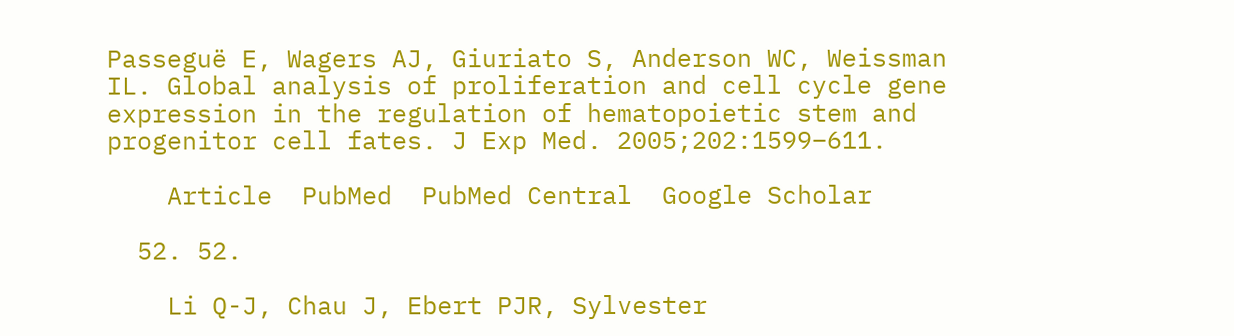Passeguë E, Wagers AJ, Giuriato S, Anderson WC, Weissman IL. Global analysis of proliferation and cell cycle gene expression in the regulation of hematopoietic stem and progenitor cell fates. J Exp Med. 2005;202:1599–611.

    Article  PubMed  PubMed Central  Google Scholar

  52. 52.

    Li Q-J, Chau J, Ebert PJR, Sylvester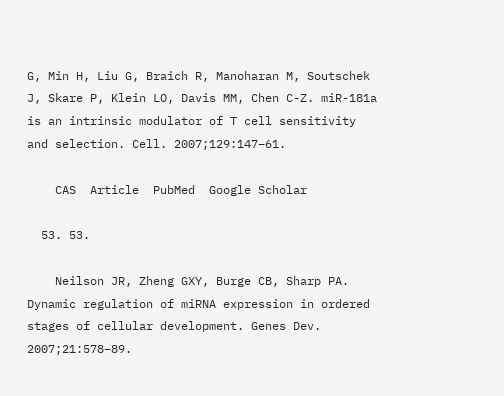G, Min H, Liu G, Braich R, Manoharan M, Soutschek J, Skare P, Klein LO, Davis MM, Chen C-Z. miR-181a is an intrinsic modulator of T cell sensitivity and selection. Cell. 2007;129:147–61.

    CAS  Article  PubMed  Google Scholar

  53. 53.

    Neilson JR, Zheng GXY, Burge CB, Sharp PA. Dynamic regulation of miRNA expression in ordered stages of cellular development. Genes Dev. 2007;21:578–89.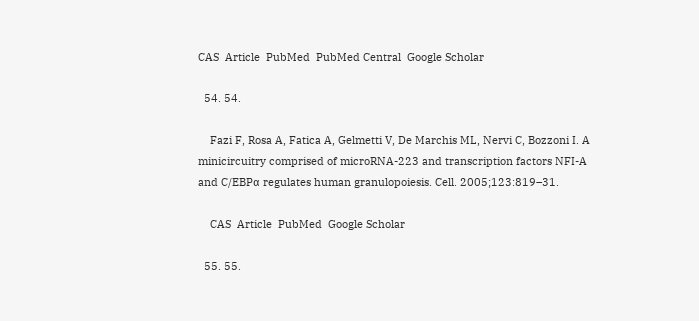CAS  Article  PubMed  PubMed Central  Google Scholar

  54. 54.

    Fazi F, Rosa A, Fatica A, Gelmetti V, De Marchis ML, Nervi C, Bozzoni I. A minicircuitry comprised of microRNA-223 and transcription factors NFI-A and C/EBPα regulates human granulopoiesis. Cell. 2005;123:819–31.

    CAS  Article  PubMed  Google Scholar

  55. 55.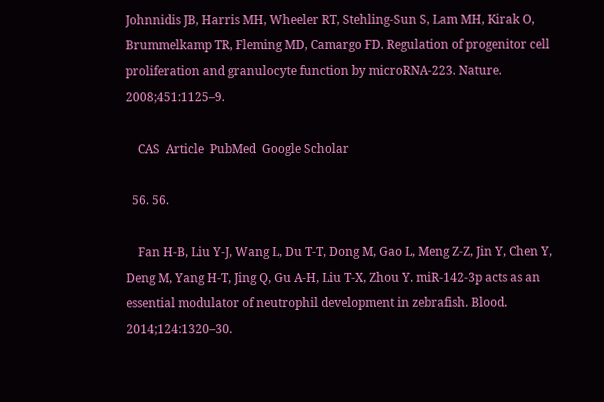Johnnidis JB, Harris MH, Wheeler RT, Stehling-Sun S, Lam MH, Kirak O, Brummelkamp TR, Fleming MD, Camargo FD. Regulation of progenitor cell proliferation and granulocyte function by microRNA-223. Nature. 2008;451:1125–9.

    CAS  Article  PubMed  Google Scholar

  56. 56.

    Fan H-B, Liu Y-J, Wang L, Du T-T, Dong M, Gao L, Meng Z-Z, Jin Y, Chen Y, Deng M, Yang H-T, Jing Q, Gu A-H, Liu T-X, Zhou Y. miR-142-3p acts as an essential modulator of neutrophil development in zebrafish. Blood. 2014;124:1320–30.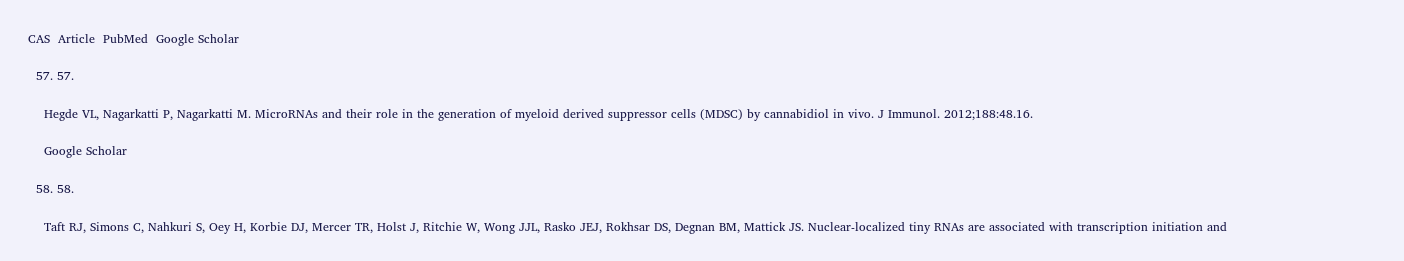CAS  Article  PubMed  Google Scholar

  57. 57.

    Hegde VL, Nagarkatti P, Nagarkatti M. MicroRNAs and their role in the generation of myeloid derived suppressor cells (MDSC) by cannabidiol in vivo. J Immunol. 2012;188:48.16.

    Google Scholar

  58. 58.

    Taft RJ, Simons C, Nahkuri S, Oey H, Korbie DJ, Mercer TR, Holst J, Ritchie W, Wong JJL, Rasko JEJ, Rokhsar DS, Degnan BM, Mattick JS. Nuclear-localized tiny RNAs are associated with transcription initiation and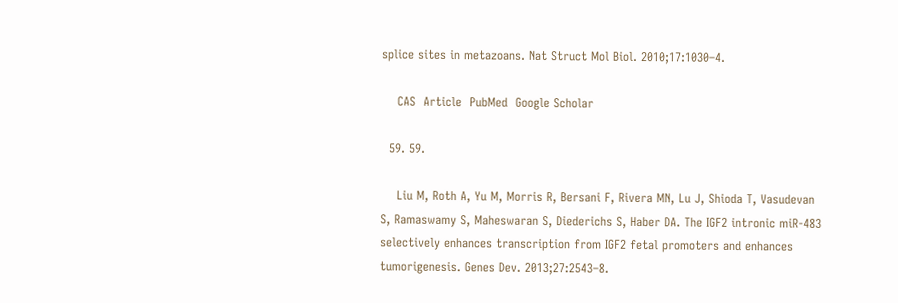splice sites in metazoans. Nat Struct Mol Biol. 2010;17:1030–4.

    CAS  Article  PubMed  Google Scholar

  59. 59.

    Liu M, Roth A, Yu M, Morris R, Bersani F, Rivera MN, Lu J, Shioda T, Vasudevan S, Ramaswamy S, Maheswaran S, Diederichs S, Haber DA. The IGF2 intronic miR-483 selectively enhances transcription from IGF2 fetal promoters and enhances tumorigenesis. Genes Dev. 2013;27:2543–8.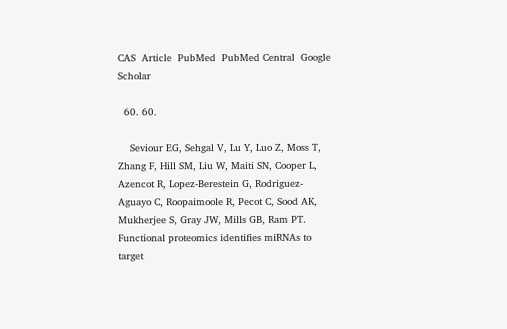CAS  Article  PubMed  PubMed Central  Google Scholar

  60. 60.

    Seviour EG, Sehgal V, Lu Y, Luo Z, Moss T, Zhang F, Hill SM, Liu W, Maiti SN, Cooper L, Azencot R, Lopez-Berestein G, Rodriguez-Aguayo C, Roopaimoole R, Pecot C, Sood AK, Mukherjee S, Gray JW, Mills GB, Ram PT. Functional proteomics identifies miRNAs to target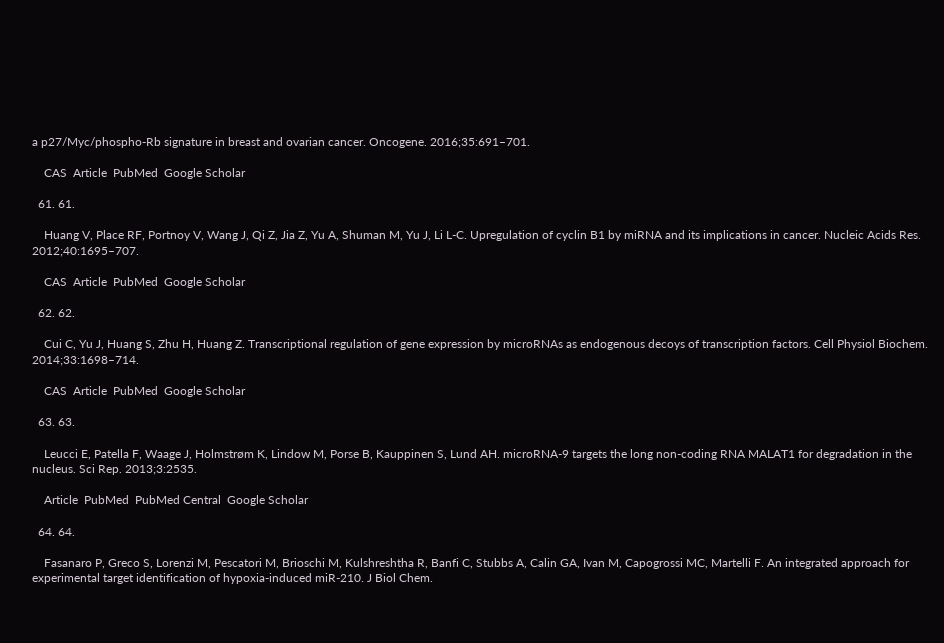a p27/Myc/phospho-Rb signature in breast and ovarian cancer. Oncogene. 2016;35:691–701.

    CAS  Article  PubMed  Google Scholar

  61. 61.

    Huang V, Place RF, Portnoy V, Wang J, Qi Z, Jia Z, Yu A, Shuman M, Yu J, Li L-C. Upregulation of cyclin B1 by miRNA and its implications in cancer. Nucleic Acids Res. 2012;40:1695–707.

    CAS  Article  PubMed  Google Scholar

  62. 62.

    Cui C, Yu J, Huang S, Zhu H, Huang Z. Transcriptional regulation of gene expression by microRNAs as endogenous decoys of transcription factors. Cell Physiol Biochem. 2014;33:1698–714.

    CAS  Article  PubMed  Google Scholar

  63. 63.

    Leucci E, Patella F, Waage J, Holmstrøm K, Lindow M, Porse B, Kauppinen S, Lund AH. microRNA-9 targets the long non-coding RNA MALAT1 for degradation in the nucleus. Sci Rep. 2013;3:2535.

    Article  PubMed  PubMed Central  Google Scholar

  64. 64.

    Fasanaro P, Greco S, Lorenzi M, Pescatori M, Brioschi M, Kulshreshtha R, Banfi C, Stubbs A, Calin GA, Ivan M, Capogrossi MC, Martelli F. An integrated approach for experimental target identification of hypoxia-induced miR-210. J Biol Chem.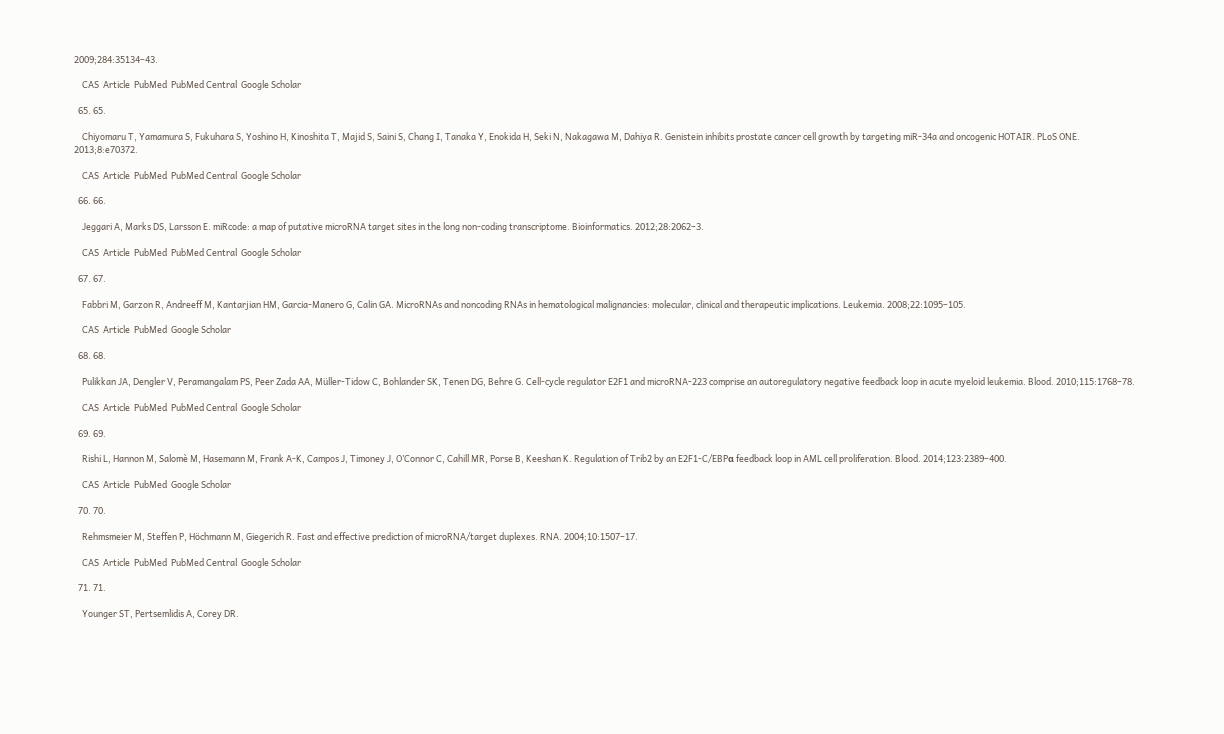2009;284:35134–43.

    CAS  Article  PubMed  PubMed Central  Google Scholar

  65. 65.

    Chiyomaru T, Yamamura S, Fukuhara S, Yoshino H, Kinoshita T, Majid S, Saini S, Chang I, Tanaka Y, Enokida H, Seki N, Nakagawa M, Dahiya R. Genistein inhibits prostate cancer cell growth by targeting miR-34a and oncogenic HOTAIR. PLoS ONE. 2013;8:e70372.

    CAS  Article  PubMed  PubMed Central  Google Scholar

  66. 66.

    Jeggari A, Marks DS, Larsson E. miRcode: a map of putative microRNA target sites in the long non-coding transcriptome. Bioinformatics. 2012;28:2062–3.

    CAS  Article  PubMed  PubMed Central  Google Scholar

  67. 67.

    Fabbri M, Garzon R, Andreeff M, Kantarjian HM, Garcia-Manero G, Calin GA. MicroRNAs and noncoding RNAs in hematological malignancies: molecular, clinical and therapeutic implications. Leukemia. 2008;22:1095–105.

    CAS  Article  PubMed  Google Scholar

  68. 68.

    Pulikkan JA, Dengler V, Peramangalam PS, Peer Zada AA, Müller-Tidow C, Bohlander SK, Tenen DG, Behre G. Cell-cycle regulator E2F1 and microRNA-223 comprise an autoregulatory negative feedback loop in acute myeloid leukemia. Blood. 2010;115:1768–78.

    CAS  Article  PubMed  PubMed Central  Google Scholar

  69. 69.

    Rishi L, Hannon M, Salomè M, Hasemann M, Frank A-K, Campos J, Timoney J, O’Connor C, Cahill MR, Porse B, Keeshan K. Regulation of Trib2 by an E2F1-C/EBPα feedback loop in AML cell proliferation. Blood. 2014;123:2389–400.

    CAS  Article  PubMed  Google Scholar

  70. 70.

    Rehmsmeier M, Steffen P, Höchmann M, Giegerich R. Fast and effective prediction of microRNA/target duplexes. RNA. 2004;10:1507–17.

    CAS  Article  PubMed  PubMed Central  Google Scholar

  71. 71.

    Younger ST, Pertsemlidis A, Corey DR.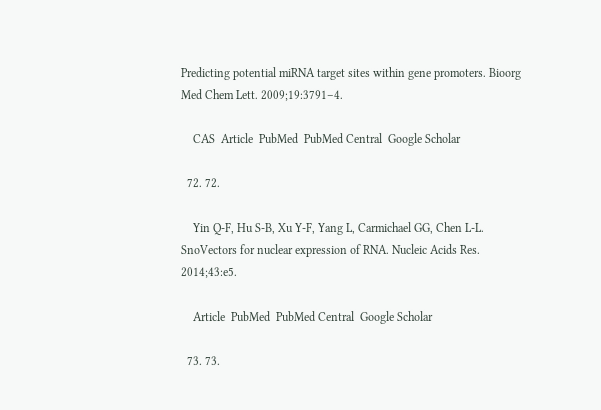Predicting potential miRNA target sites within gene promoters. Bioorg Med Chem Lett. 2009;19:3791–4.

    CAS  Article  PubMed  PubMed Central  Google Scholar

  72. 72.

    Yin Q-F, Hu S-B, Xu Y-F, Yang L, Carmichael GG, Chen L-L. SnoVectors for nuclear expression of RNA. Nucleic Acids Res. 2014;43:e5.

    Article  PubMed  PubMed Central  Google Scholar

  73. 73.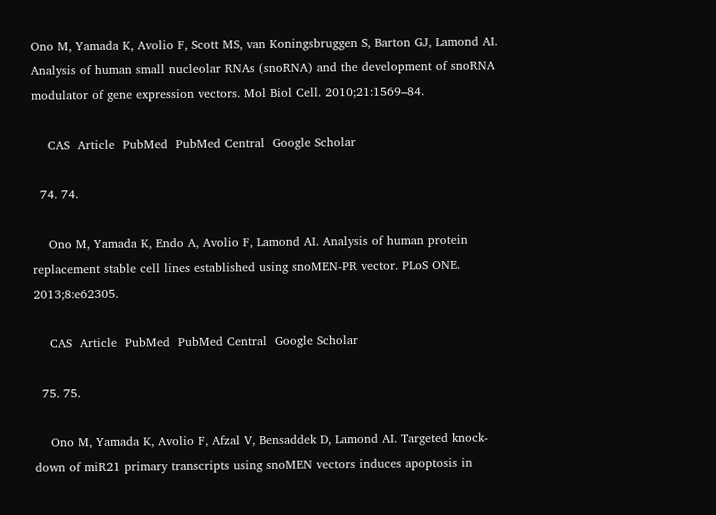Ono M, Yamada K, Avolio F, Scott MS, van Koningsbruggen S, Barton GJ, Lamond AI. Analysis of human small nucleolar RNAs (snoRNA) and the development of snoRNA modulator of gene expression vectors. Mol Biol Cell. 2010;21:1569–84.

    CAS  Article  PubMed  PubMed Central  Google Scholar

  74. 74.

    Ono M, Yamada K, Endo A, Avolio F, Lamond AI. Analysis of human protein replacement stable cell lines established using snoMEN-PR vector. PLoS ONE. 2013;8:e62305.

    CAS  Article  PubMed  PubMed Central  Google Scholar

  75. 75.

    Ono M, Yamada K, Avolio F, Afzal V, Bensaddek D, Lamond AI. Targeted knock-down of miR21 primary transcripts using snoMEN vectors induces apoptosis in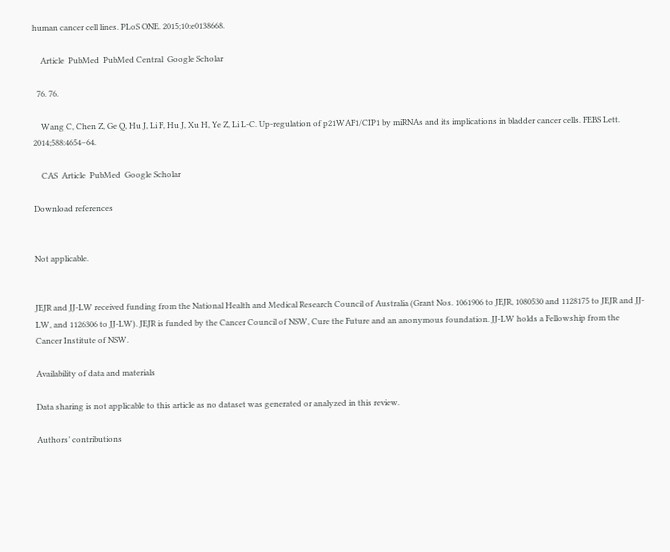human cancer cell lines. PLoS ONE. 2015;10:e0138668.

    Article  PubMed  PubMed Central  Google Scholar

  76. 76.

    Wang C, Chen Z, Ge Q, Hu J, Li F, Hu J, Xu H, Ye Z, Li L-C. Up-regulation of p21WAF1/CIP1 by miRNAs and its implications in bladder cancer cells. FEBS Lett. 2014;588:4654–64.

    CAS  Article  PubMed  Google Scholar

Download references


Not applicable.


JEJR and JJ-LW received funding from the National Health and Medical Research Council of Australia (Grant Nos. 1061906 to JEJR, 1080530 and 1128175 to JEJR and JJ-LW, and 1126306 to JJ-LW). JEJR is funded by the Cancer Council of NSW, Cure the Future and an anonymous foundation. JJ-LW holds a Fellowship from the Cancer Institute of NSW.

Availability of data and materials

Data sharing is not applicable to this article as no dataset was generated or analyzed in this review.

Authors’ contributions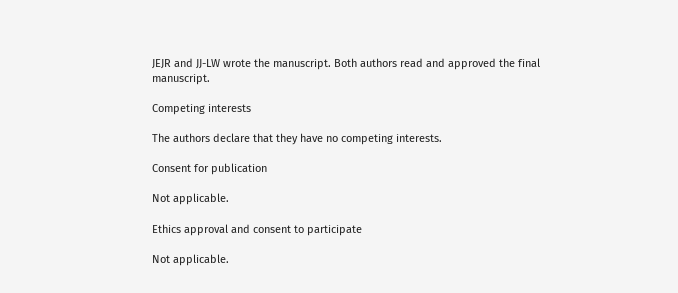JEJR and JJ-LW wrote the manuscript. Both authors read and approved the final manuscript.

Competing interests

The authors declare that they have no competing interests.

Consent for publication

Not applicable.

Ethics approval and consent to participate

Not applicable.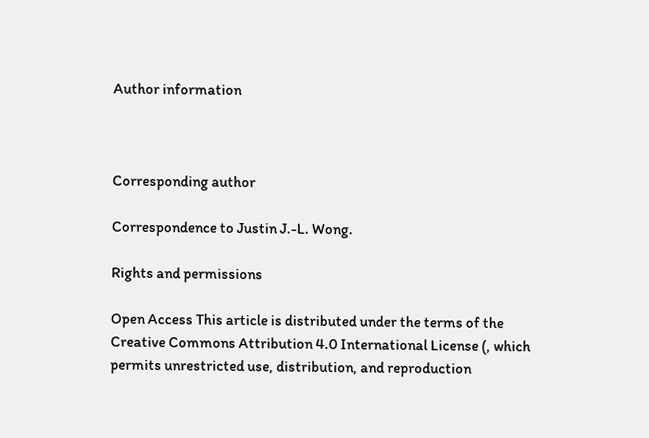Author information



Corresponding author

Correspondence to Justin J.-L. Wong.

Rights and permissions

Open Access This article is distributed under the terms of the Creative Commons Attribution 4.0 International License (, which permits unrestricted use, distribution, and reproduction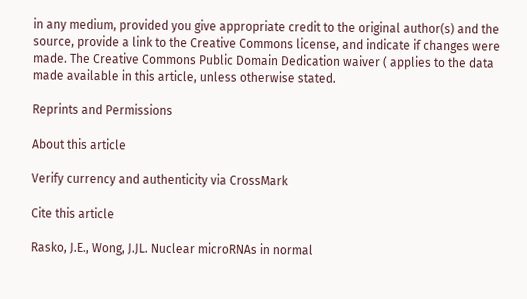in any medium, provided you give appropriate credit to the original author(s) and the source, provide a link to the Creative Commons license, and indicate if changes were made. The Creative Commons Public Domain Dedication waiver ( applies to the data made available in this article, unless otherwise stated.

Reprints and Permissions

About this article

Verify currency and authenticity via CrossMark

Cite this article

Rasko, J.E., Wong, J.JL. Nuclear microRNAs in normal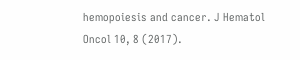hemopoiesis and cancer. J Hematol Oncol 10, 8 (2017).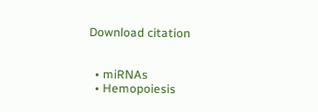Download citation


  • miRNAs
  • Hemopoiesis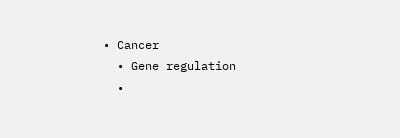• Cancer
  • Gene regulation
  •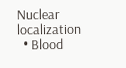Nuclear localization
  • Blood